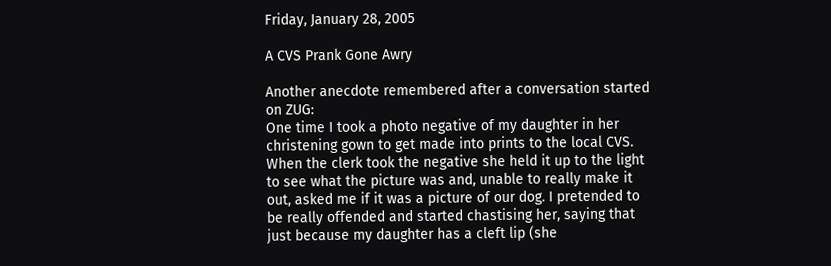Friday, January 28, 2005

A CVS Prank Gone Awry

Another anecdote remembered after a conversation started on ZUG:
One time I took a photo negative of my daughter in her christening gown to get made into prints to the local CVS. When the clerk took the negative she held it up to the light to see what the picture was and, unable to really make it out, asked me if it was a picture of our dog. I pretended to be really offended and started chastising her, saying that just because my daughter has a cleft lip (she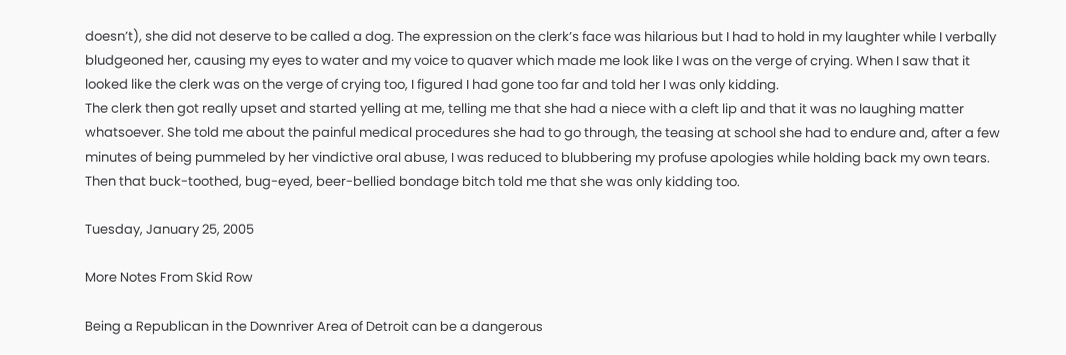doesn’t), she did not deserve to be called a dog. The expression on the clerk’s face was hilarious but I had to hold in my laughter while I verbally bludgeoned her, causing my eyes to water and my voice to quaver which made me look like I was on the verge of crying. When I saw that it looked like the clerk was on the verge of crying too, I figured I had gone too far and told her I was only kidding.
The clerk then got really upset and started yelling at me, telling me that she had a niece with a cleft lip and that it was no laughing matter whatsoever. She told me about the painful medical procedures she had to go through, the teasing at school she had to endure and, after a few minutes of being pummeled by her vindictive oral abuse, I was reduced to blubbering my profuse apologies while holding back my own tears.
Then that buck-toothed, bug-eyed, beer-bellied bondage bitch told me that she was only kidding too.

Tuesday, January 25, 2005

More Notes From Skid Row

Being a Republican in the Downriver Area of Detroit can be a dangerous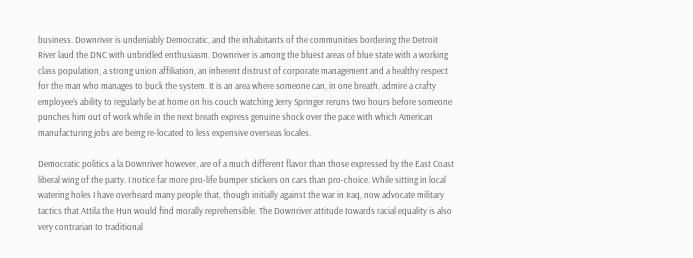business. Downriver is undeniably Democratic, and the inhabitants of the communities bordering the Detroit River laud the DNC with unbridled enthusiasm. Downriver is among the bluest areas of blue state with a working class population, a strong union affiliation, an inherent distrust of corporate management and a healthy respect for the man who manages to buck the system. It is an area where someone can, in one breath, admire a crafty employee’s ability to regularly be at home on his couch watching Jerry Springer reruns two hours before someone punches him out of work while in the next breath express genuine shock over the pace with which American manufacturing jobs are being re-located to less expensive overseas locales.

Democratic politics a la Downriver however, are of a much different flavor than those expressed by the East Coast liberal wing of the party. I notice far more pro-life bumper stickers on cars than pro-choice. While sitting in local watering holes I have overheard many people that, though initially against the war in Iraq, now advocate military tactics that Attila the Hun would find morally reprehensible. The Downriver attitude towards racial equality is also very contrarian to traditional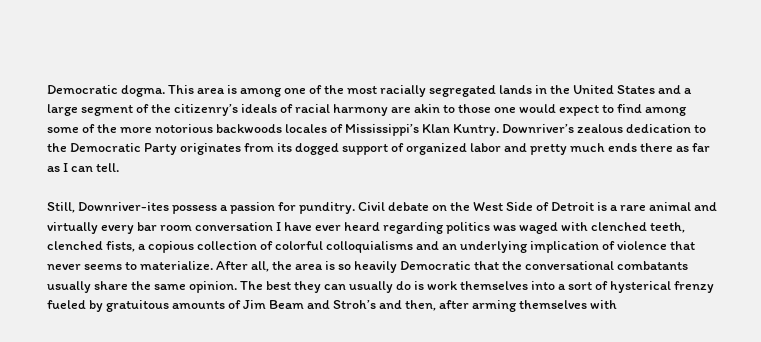Democratic dogma. This area is among one of the most racially segregated lands in the United States and a large segment of the citizenry’s ideals of racial harmony are akin to those one would expect to find among some of the more notorious backwoods locales of Mississippi’s Klan Kuntry. Downriver’s zealous dedication to the Democratic Party originates from its dogged support of organized labor and pretty much ends there as far as I can tell.

Still, Downriver-ites possess a passion for punditry. Civil debate on the West Side of Detroit is a rare animal and virtually every bar room conversation I have ever heard regarding politics was waged with clenched teeth, clenched fists, a copious collection of colorful colloquialisms and an underlying implication of violence that never seems to materialize. After all, the area is so heavily Democratic that the conversational combatants usually share the same opinion. The best they can usually do is work themselves into a sort of hysterical frenzy fueled by gratuitous amounts of Jim Beam and Stroh’s and then, after arming themselves with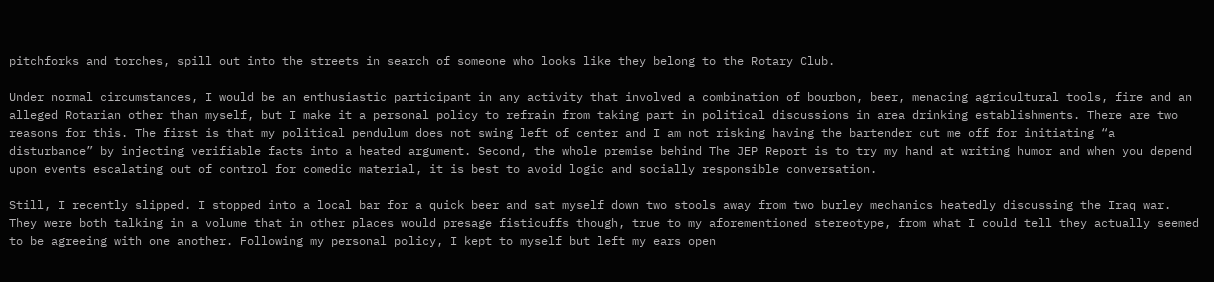pitchforks and torches, spill out into the streets in search of someone who looks like they belong to the Rotary Club.

Under normal circumstances, I would be an enthusiastic participant in any activity that involved a combination of bourbon, beer, menacing agricultural tools, fire and an alleged Rotarian other than myself, but I make it a personal policy to refrain from taking part in political discussions in area drinking establishments. There are two reasons for this. The first is that my political pendulum does not swing left of center and I am not risking having the bartender cut me off for initiating “a disturbance” by injecting verifiable facts into a heated argument. Second, the whole premise behind The JEP Report is to try my hand at writing humor and when you depend upon events escalating out of control for comedic material, it is best to avoid logic and socially responsible conversation.

Still, I recently slipped. I stopped into a local bar for a quick beer and sat myself down two stools away from two burley mechanics heatedly discussing the Iraq war. They were both talking in a volume that in other places would presage fisticuffs though, true to my aforementioned stereotype, from what I could tell they actually seemed to be agreeing with one another. Following my personal policy, I kept to myself but left my ears open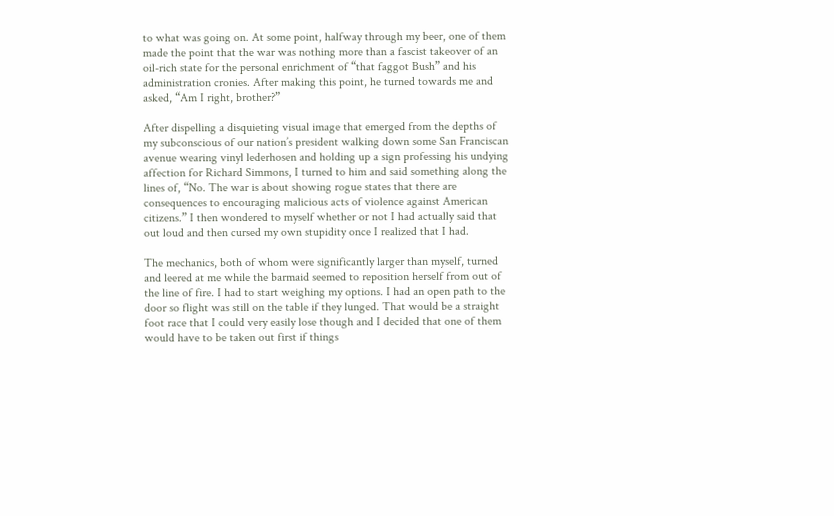to what was going on. At some point, halfway through my beer, one of them made the point that the war was nothing more than a fascist takeover of an oil-rich state for the personal enrichment of “that faggot Bush” and his administration cronies. After making this point, he turned towards me and asked, “Am I right, brother?”

After dispelling a disquieting visual image that emerged from the depths of my subconscious of our nation’s president walking down some San Franciscan avenue wearing vinyl lederhosen and holding up a sign professing his undying affection for Richard Simmons, I turned to him and said something along the lines of, “No. The war is about showing rogue states that there are consequences to encouraging malicious acts of violence against American citizens.” I then wondered to myself whether or not I had actually said that out loud and then cursed my own stupidity once I realized that I had.

The mechanics, both of whom were significantly larger than myself, turned and leered at me while the barmaid seemed to reposition herself from out of the line of fire. I had to start weighing my options. I had an open path to the door so flight was still on the table if they lunged. That would be a straight foot race that I could very easily lose though and I decided that one of them would have to be taken out first if things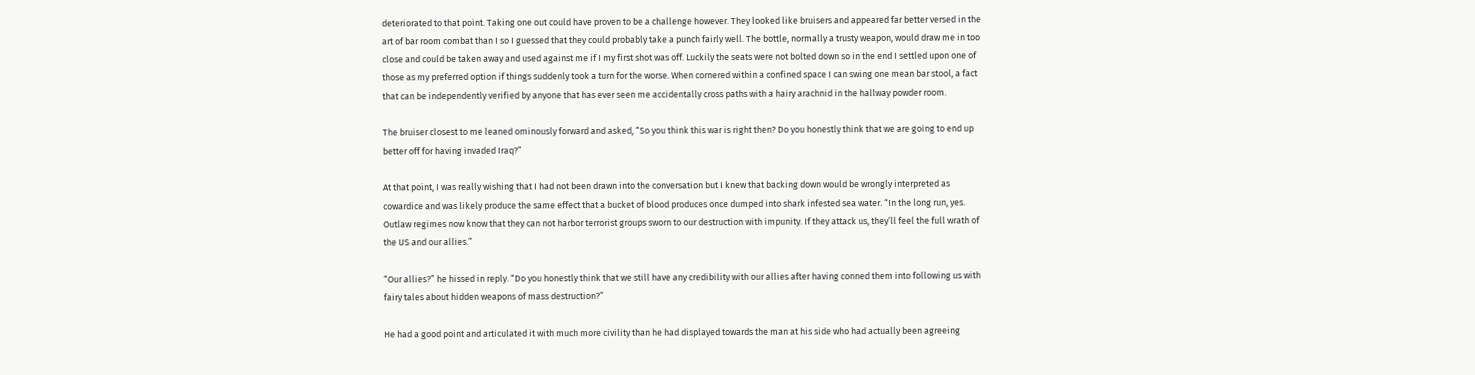deteriorated to that point. Taking one out could have proven to be a challenge however. They looked like bruisers and appeared far better versed in the art of bar room combat than I so I guessed that they could probably take a punch fairly well. The bottle, normally a trusty weapon, would draw me in too close and could be taken away and used against me if I my first shot was off. Luckily the seats were not bolted down so in the end I settled upon one of those as my preferred option if things suddenly took a turn for the worse. When cornered within a confined space I can swing one mean bar stool, a fact that can be independently verified by anyone that has ever seen me accidentally cross paths with a hairy arachnid in the hallway powder room.

The bruiser closest to me leaned ominously forward and asked, “So you think this war is right then? Do you honestly think that we are going to end up better off for having invaded Iraq?”

At that point, I was really wishing that I had not been drawn into the conversation but I knew that backing down would be wrongly interpreted as cowardice and was likely produce the same effect that a bucket of blood produces once dumped into shark infested sea water. “In the long run, yes. Outlaw regimes now know that they can not harbor terrorist groups sworn to our destruction with impunity. If they attack us, they’ll feel the full wrath of the US and our allies.”

“Our allies?” he hissed in reply. “Do you honestly think that we still have any credibility with our allies after having conned them into following us with fairy tales about hidden weapons of mass destruction?”

He had a good point and articulated it with much more civility than he had displayed towards the man at his side who had actually been agreeing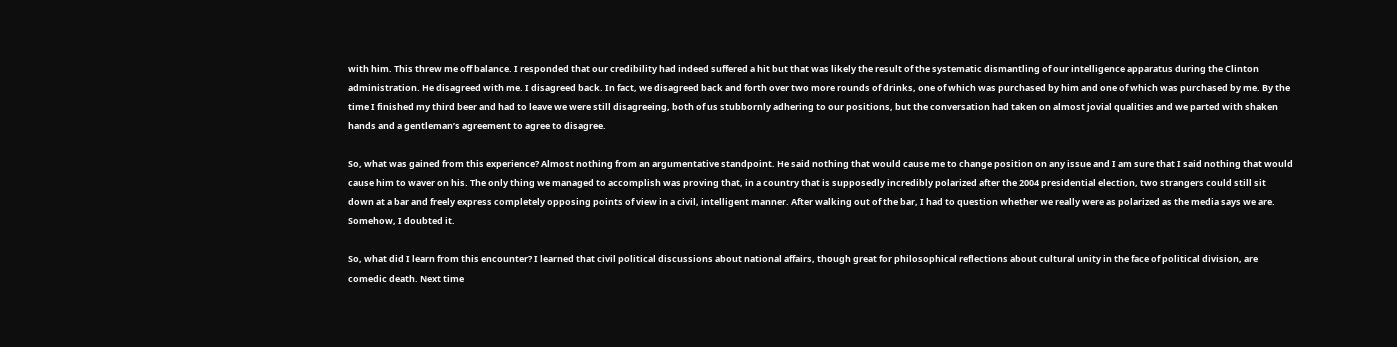with him. This threw me off balance. I responded that our credibility had indeed suffered a hit but that was likely the result of the systematic dismantling of our intelligence apparatus during the Clinton administration. He disagreed with me. I disagreed back. In fact, we disagreed back and forth over two more rounds of drinks, one of which was purchased by him and one of which was purchased by me. By the time I finished my third beer and had to leave we were still disagreeing, both of us stubbornly adhering to our positions, but the conversation had taken on almost jovial qualities and we parted with shaken hands and a gentleman’s agreement to agree to disagree.

So, what was gained from this experience? Almost nothing from an argumentative standpoint. He said nothing that would cause me to change position on any issue and I am sure that I said nothing that would cause him to waver on his. The only thing we managed to accomplish was proving that, in a country that is supposedly incredibly polarized after the 2004 presidential election, two strangers could still sit down at a bar and freely express completely opposing points of view in a civil, intelligent manner. After walking out of the bar, I had to question whether we really were as polarized as the media says we are. Somehow, I doubted it.

So, what did I learn from this encounter? I learned that civil political discussions about national affairs, though great for philosophical reflections about cultural unity in the face of political division, are comedic death. Next time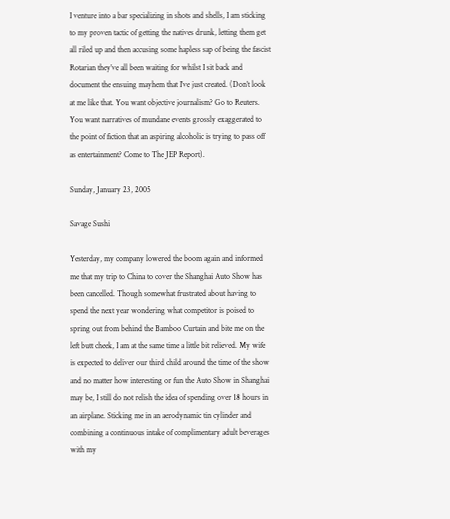I venture into a bar specializing in shots and shells, I am sticking to my proven tactic of getting the natives drunk, letting them get all riled up and then accusing some hapless sap of being the fascist Rotarian they’ve all been waiting for whilst I sit back and document the ensuing mayhem that I’ve just created. (Don’t look at me like that. You want objective journalism? Go to Reuters. You want narratives of mundane events grossly exaggerated to the point of fiction that an aspiring alcoholic is trying to pass off as entertainment? Come to The JEP Report).

Sunday, January 23, 2005

Savage Sushi

Yesterday, my company lowered the boom again and informed me that my trip to China to cover the Shanghai Auto Show has been cancelled. Though somewhat frustrated about having to spend the next year wondering what competitor is poised to spring out from behind the Bamboo Curtain and bite me on the left butt cheek, I am at the same time a little bit relieved. My wife is expected to deliver our third child around the time of the show and no matter how interesting or fun the Auto Show in Shanghai may be, I still do not relish the idea of spending over 18 hours in an airplane. Sticking me in an aerodynamic tin cylinder and combining a continuous intake of complimentary adult beverages with my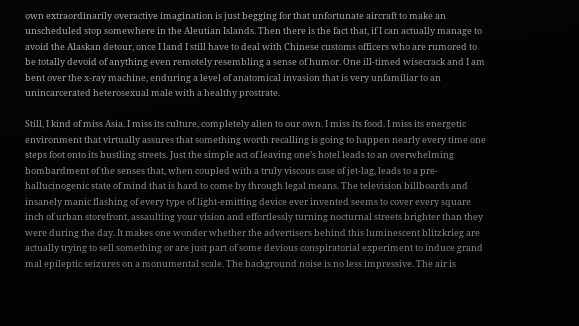own extraordinarily overactive imagination is just begging for that unfortunate aircraft to make an unscheduled stop somewhere in the Aleutian Islands. Then there is the fact that, if I can actually manage to avoid the Alaskan detour, once I land I still have to deal with Chinese customs officers who are rumored to be totally devoid of anything even remotely resembling a sense of humor. One ill-timed wisecrack and I am bent over the x-ray machine, enduring a level of anatomical invasion that is very unfamiliar to an unincarcerated heterosexual male with a healthy prostrate.

Still, I kind of miss Asia. I miss its culture, completely alien to our own. I miss its food. I miss its energetic environment that virtually assures that something worth recalling is going to happen nearly every time one steps foot onto its bustling streets. Just the simple act of leaving one’s hotel leads to an overwhelming bombardment of the senses that, when coupled with a truly viscous case of jet-lag, leads to a pre-hallucinogenic state of mind that is hard to come by through legal means. The television billboards and insanely manic flashing of every type of light-emitting device ever invented seems to cover every square inch of urban storefront, assaulting your vision and effortlessly turning nocturnal streets brighter than they were during the day. It makes one wonder whether the advertisers behind this luminescent blitzkrieg are actually trying to sell something or are just part of some devious conspiratorial experiment to induce grand mal epileptic seizures on a monumental scale. The background noise is no less impressive. The air is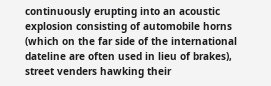continuously erupting into an acoustic explosion consisting of automobile horns (which on the far side of the international dateline are often used in lieu of brakes), street venders hawking their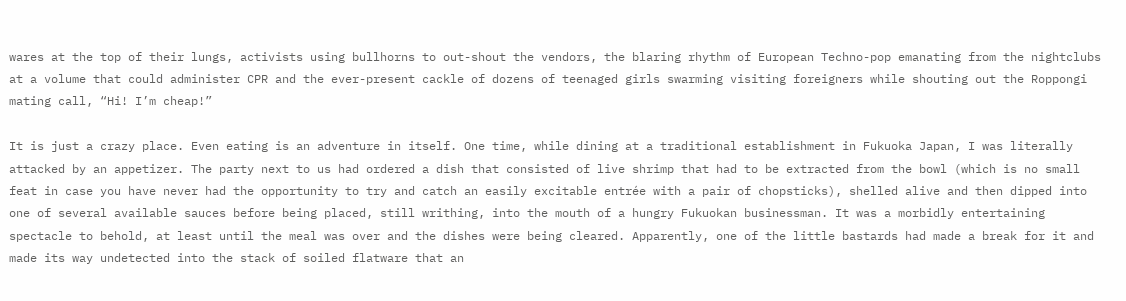wares at the top of their lungs, activists using bullhorns to out-shout the vendors, the blaring rhythm of European Techno-pop emanating from the nightclubs at a volume that could administer CPR and the ever-present cackle of dozens of teenaged girls swarming visiting foreigners while shouting out the Roppongi mating call, “Hi! I’m cheap!”

It is just a crazy place. Even eating is an adventure in itself. One time, while dining at a traditional establishment in Fukuoka Japan, I was literally attacked by an appetizer. The party next to us had ordered a dish that consisted of live shrimp that had to be extracted from the bowl (which is no small feat in case you have never had the opportunity to try and catch an easily excitable entrée with a pair of chopsticks), shelled alive and then dipped into one of several available sauces before being placed, still writhing, into the mouth of a hungry Fukuokan businessman. It was a morbidly entertaining spectacle to behold, at least until the meal was over and the dishes were being cleared. Apparently, one of the little bastards had made a break for it and made its way undetected into the stack of soiled flatware that an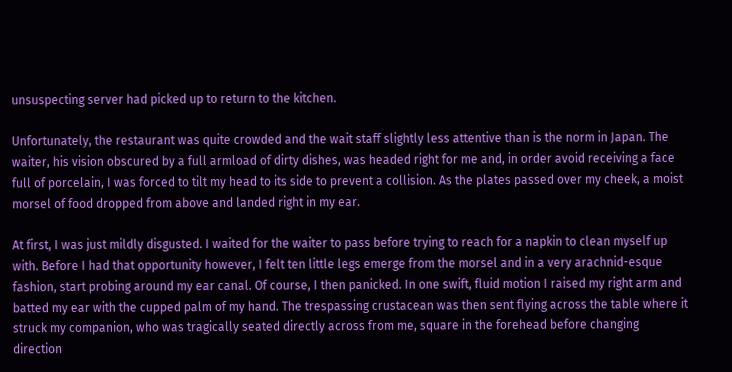unsuspecting server had picked up to return to the kitchen.

Unfortunately, the restaurant was quite crowded and the wait staff slightly less attentive than is the norm in Japan. The waiter, his vision obscured by a full armload of dirty dishes, was headed right for me and, in order avoid receiving a face full of porcelain, I was forced to tilt my head to its side to prevent a collision. As the plates passed over my cheek, a moist morsel of food dropped from above and landed right in my ear.

At first, I was just mildly disgusted. I waited for the waiter to pass before trying to reach for a napkin to clean myself up with. Before I had that opportunity however, I felt ten little legs emerge from the morsel and in a very arachnid-esque fashion, start probing around my ear canal. Of course, I then panicked. In one swift, fluid motion I raised my right arm and batted my ear with the cupped palm of my hand. The trespassing crustacean was then sent flying across the table where it struck my companion, who was tragically seated directly across from me, square in the forehead before changing direction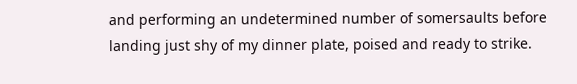and performing an undetermined number of somersaults before landing just shy of my dinner plate, poised and ready to strike.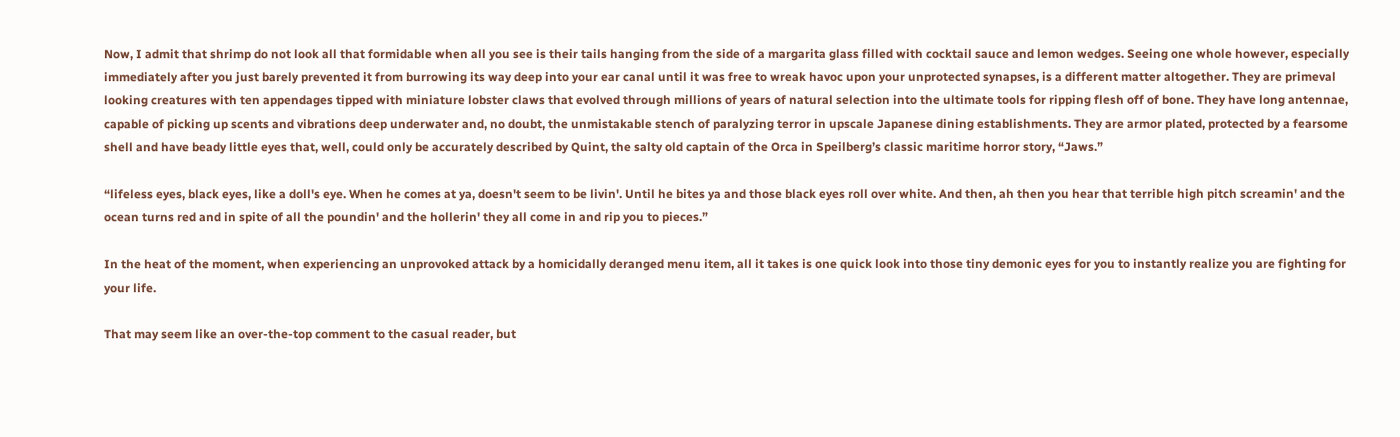Now, I admit that shrimp do not look all that formidable when all you see is their tails hanging from the side of a margarita glass filled with cocktail sauce and lemon wedges. Seeing one whole however, especially immediately after you just barely prevented it from burrowing its way deep into your ear canal until it was free to wreak havoc upon your unprotected synapses, is a different matter altogether. They are primeval looking creatures with ten appendages tipped with miniature lobster claws that evolved through millions of years of natural selection into the ultimate tools for ripping flesh off of bone. They have long antennae, capable of picking up scents and vibrations deep underwater and, no doubt, the unmistakable stench of paralyzing terror in upscale Japanese dining establishments. They are armor plated, protected by a fearsome shell and have beady little eyes that, well, could only be accurately described by Quint, the salty old captain of the Orca in Speilberg’s classic maritime horror story, “Jaws.”

“lifeless eyes, black eyes, like a doll's eye. When he comes at ya, doesn't seem to be livin'. Until he bites ya and those black eyes roll over white. And then, ah then you hear that terrible high pitch screamin' and the ocean turns red and in spite of all the poundin' and the hollerin' they all come in and rip you to pieces.”

In the heat of the moment, when experiencing an unprovoked attack by a homicidally deranged menu item, all it takes is one quick look into those tiny demonic eyes for you to instantly realize you are fighting for your life.

That may seem like an over-the-top comment to the casual reader, but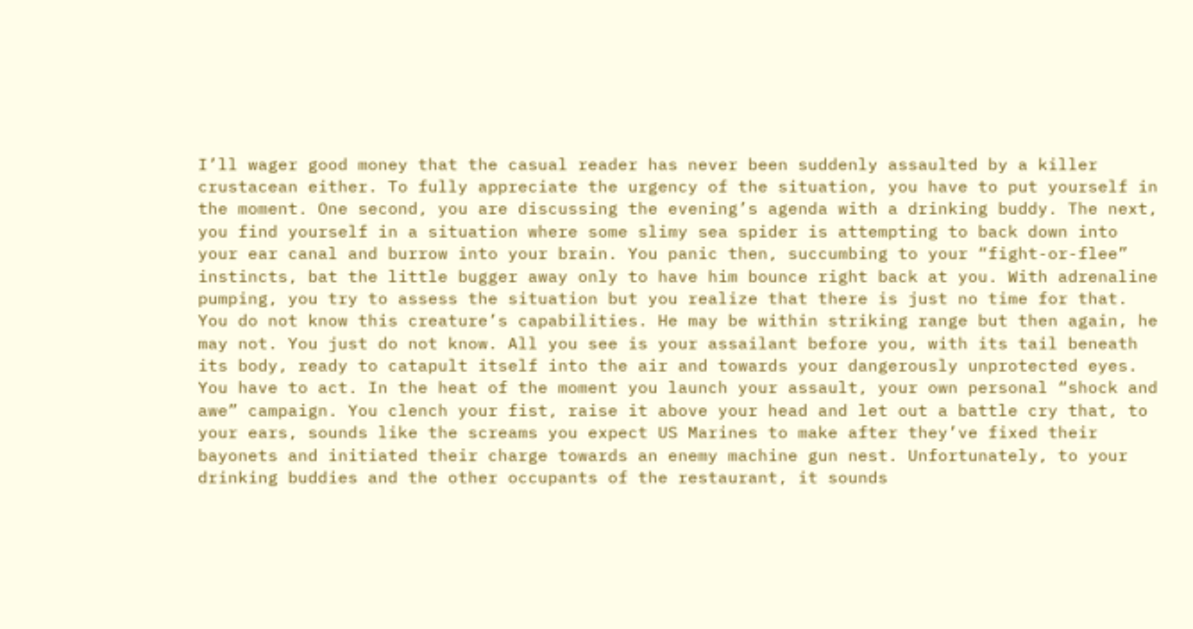I’ll wager good money that the casual reader has never been suddenly assaulted by a killer crustacean either. To fully appreciate the urgency of the situation, you have to put yourself in the moment. One second, you are discussing the evening’s agenda with a drinking buddy. The next, you find yourself in a situation where some slimy sea spider is attempting to back down into your ear canal and burrow into your brain. You panic then, succumbing to your “fight-or-flee” instincts, bat the little bugger away only to have him bounce right back at you. With adrenaline pumping, you try to assess the situation but you realize that there is just no time for that. You do not know this creature’s capabilities. He may be within striking range but then again, he may not. You just do not know. All you see is your assailant before you, with its tail beneath its body, ready to catapult itself into the air and towards your dangerously unprotected eyes. You have to act. In the heat of the moment you launch your assault, your own personal “shock and awe” campaign. You clench your fist, raise it above your head and let out a battle cry that, to your ears, sounds like the screams you expect US Marines to make after they’ve fixed their bayonets and initiated their charge towards an enemy machine gun nest. Unfortunately, to your drinking buddies and the other occupants of the restaurant, it sounds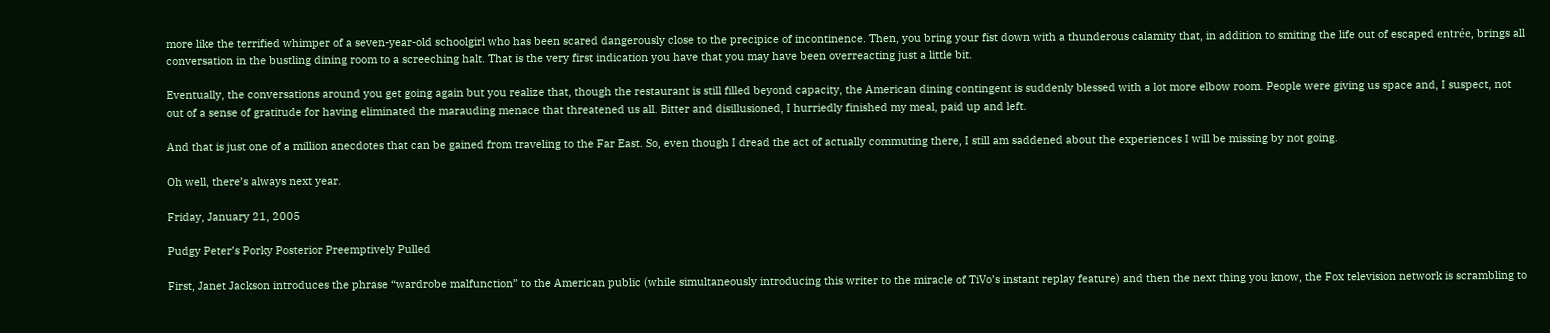more like the terrified whimper of a seven-year-old schoolgirl who has been scared dangerously close to the precipice of incontinence. Then, you bring your fist down with a thunderous calamity that, in addition to smiting the life out of escaped entrée, brings all conversation in the bustling dining room to a screeching halt. That is the very first indication you have that you may have been overreacting just a little bit.

Eventually, the conversations around you get going again but you realize that, though the restaurant is still filled beyond capacity, the American dining contingent is suddenly blessed with a lot more elbow room. People were giving us space and, I suspect, not out of a sense of gratitude for having eliminated the marauding menace that threatened us all. Bitter and disillusioned, I hurriedly finished my meal, paid up and left.

And that is just one of a million anecdotes that can be gained from traveling to the Far East. So, even though I dread the act of actually commuting there, I still am saddened about the experiences I will be missing by not going.

Oh well, there’s always next year.

Friday, January 21, 2005

Pudgy Peter’s Porky Posterior Preemptively Pulled

First, Janet Jackson introduces the phrase “wardrobe malfunction” to the American public (while simultaneously introducing this writer to the miracle of TiVo’s instant replay feature) and then the next thing you know, the Fox television network is scrambling to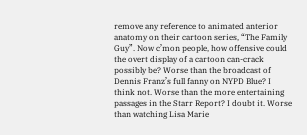remove any reference to animated anterior anatomy on their cartoon series, “The Family Guy”. Now c’mon people, how offensive could the overt display of a cartoon can-crack possibly be? Worse than the broadcast of Dennis Franz’s full fanny on NYPD Blue? I think not. Worse than the more entertaining passages in the Starr Report? I doubt it. Worse than watching Lisa Marie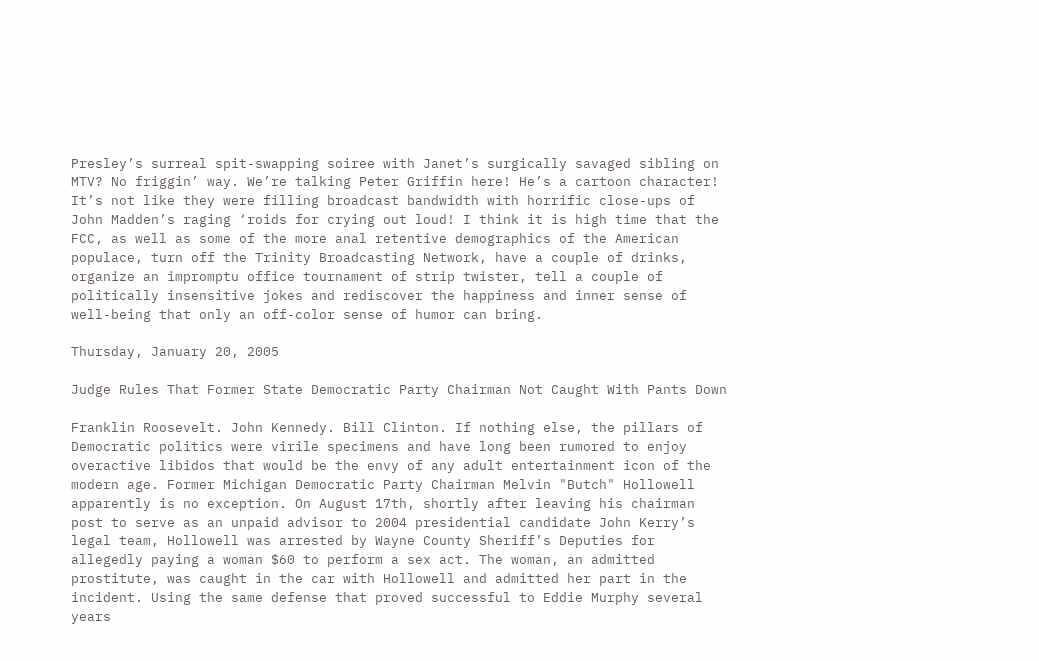Presley’s surreal spit-swapping soiree with Janet’s surgically savaged sibling on MTV? No friggin’ way. We’re talking Peter Griffin here! He’s a cartoon character! It’s not like they were filling broadcast bandwidth with horrific close-ups of John Madden’s raging ‘roids for crying out loud! I think it is high time that the FCC, as well as some of the more anal retentive demographics of the American populace, turn off the Trinity Broadcasting Network, have a couple of drinks, organize an impromptu office tournament of strip twister, tell a couple of politically insensitive jokes and rediscover the happiness and inner sense of well-being that only an off-color sense of humor can bring.

Thursday, January 20, 2005

Judge Rules That Former State Democratic Party Chairman Not Caught With Pants Down

Franklin Roosevelt. John Kennedy. Bill Clinton. If nothing else, the pillars of Democratic politics were virile specimens and have long been rumored to enjoy overactive libidos that would be the envy of any adult entertainment icon of the modern age. Former Michigan Democratic Party Chairman Melvin "Butch" Hollowell apparently is no exception. On August 17th, shortly after leaving his chairman post to serve as an unpaid advisor to 2004 presidential candidate John Kerry’s legal team, Hollowell was arrested by Wayne County Sheriff’s Deputies for allegedly paying a woman $60 to perform a sex act. The woman, an admitted prostitute, was caught in the car with Hollowell and admitted her part in the incident. Using the same defense that proved successful to Eddie Murphy several years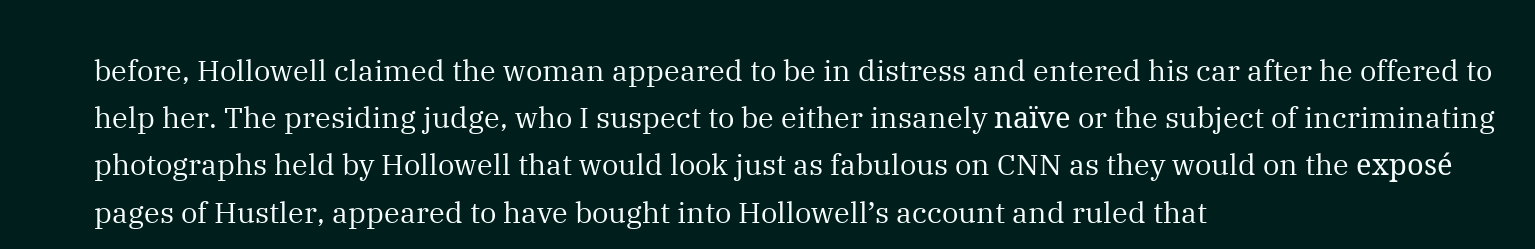before, Hollowell claimed the woman appeared to be in distress and entered his car after he offered to help her. The presiding judge, who I suspect to be either insanely naïve or the subject of incriminating photographs held by Hollowell that would look just as fabulous on CNN as they would on the exposé pages of Hustler, appeared to have bought into Hollowell’s account and ruled that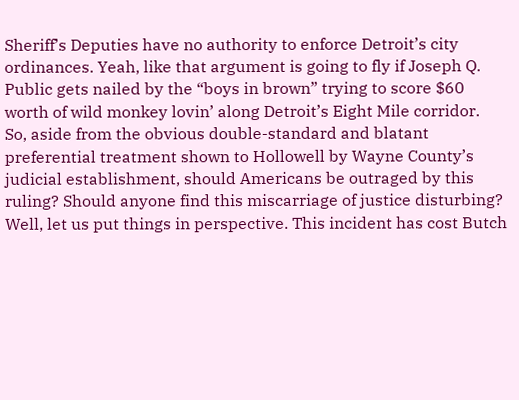Sheriff’s Deputies have no authority to enforce Detroit’s city ordinances. Yeah, like that argument is going to fly if Joseph Q. Public gets nailed by the “boys in brown” trying to score $60 worth of wild monkey lovin’ along Detroit’s Eight Mile corridor.
So, aside from the obvious double-standard and blatant preferential treatment shown to Hollowell by Wayne County’s judicial establishment, should Americans be outraged by this ruling? Should anyone find this miscarriage of justice disturbing? Well, let us put things in perspective. This incident has cost Butch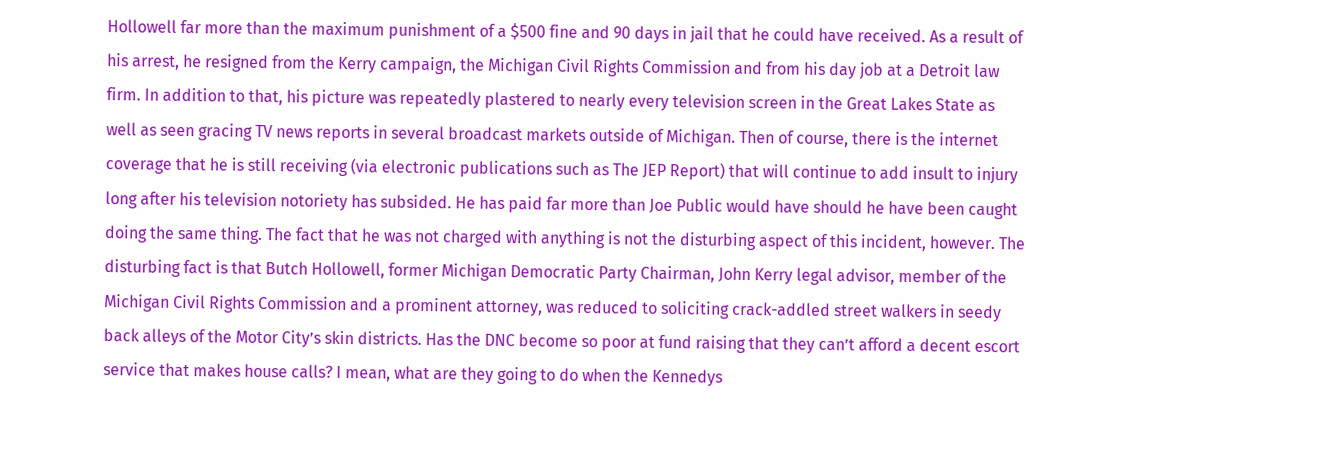Hollowell far more than the maximum punishment of a $500 fine and 90 days in jail that he could have received. As a result of his arrest, he resigned from the Kerry campaign, the Michigan Civil Rights Commission and from his day job at a Detroit law firm. In addition to that, his picture was repeatedly plastered to nearly every television screen in the Great Lakes State as well as seen gracing TV news reports in several broadcast markets outside of Michigan. Then of course, there is the internet coverage that he is still receiving (via electronic publications such as The JEP Report) that will continue to add insult to injury long after his television notoriety has subsided. He has paid far more than Joe Public would have should he have been caught doing the same thing. The fact that he was not charged with anything is not the disturbing aspect of this incident, however. The disturbing fact is that Butch Hollowell, former Michigan Democratic Party Chairman, John Kerry legal advisor, member of the Michigan Civil Rights Commission and a prominent attorney, was reduced to soliciting crack-addled street walkers in seedy back alleys of the Motor City’s skin districts. Has the DNC become so poor at fund raising that they can’t afford a decent escort service that makes house calls? I mean, what are they going to do when the Kennedys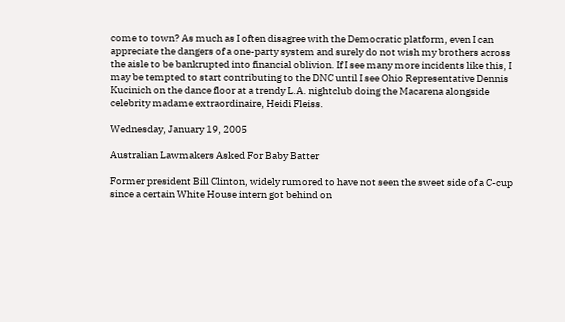come to town? As much as I often disagree with the Democratic platform, even I can appreciate the dangers of a one-party system and surely do not wish my brothers across the aisle to be bankrupted into financial oblivion. If I see many more incidents like this, I may be tempted to start contributing to the DNC until I see Ohio Representative Dennis Kucinich on the dance floor at a trendy L.A. nightclub doing the Macarena alongside celebrity madame extraordinaire, Heidi Fleiss.

Wednesday, January 19, 2005

Australian Lawmakers Asked For Baby Batter

Former president Bill Clinton, widely rumored to have not seen the sweet side of a C-cup since a certain White House intern got behind on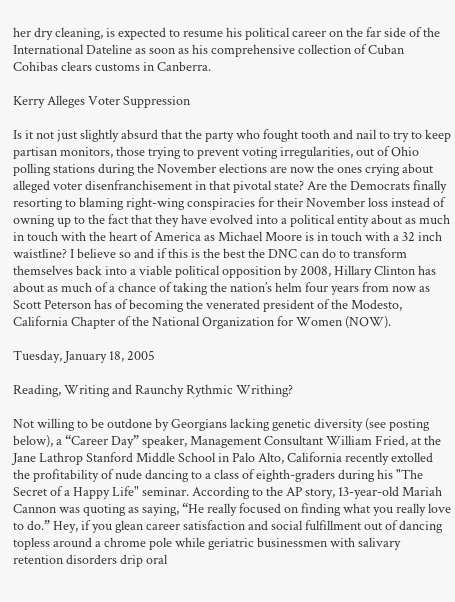her dry cleaning, is expected to resume his political career on the far side of the International Dateline as soon as his comprehensive collection of Cuban Cohibas clears customs in Canberra.

Kerry Alleges Voter Suppression

Is it not just slightly absurd that the party who fought tooth and nail to try to keep partisan monitors, those trying to prevent voting irregularities, out of Ohio polling stations during the November elections are now the ones crying about alleged voter disenfranchisement in that pivotal state? Are the Democrats finally resorting to blaming right-wing conspiracies for their November loss instead of owning up to the fact that they have evolved into a political entity about as much in touch with the heart of America as Michael Moore is in touch with a 32 inch waistline? I believe so and if this is the best the DNC can do to transform themselves back into a viable political opposition by 2008, Hillary Clinton has about as much of a chance of taking the nation’s helm four years from now as Scott Peterson has of becoming the venerated president of the Modesto, California Chapter of the National Organization for Women (NOW).

Tuesday, January 18, 2005

Reading, Writing and Raunchy Rythmic Writhing?

Not willing to be outdone by Georgians lacking genetic diversity (see posting below), a “Career Day” speaker, Management Consultant William Fried, at the Jane Lathrop Stanford Middle School in Palo Alto, California recently extolled the profitability of nude dancing to a class of eighth-graders during his "The Secret of a Happy Life" seminar. According to the AP story, 13-year-old Mariah Cannon was quoting as saying, “He really focused on finding what you really love to do.” Hey, if you glean career satisfaction and social fulfillment out of dancing topless around a chrome pole while geriatric businessmen with salivary retention disorders drip oral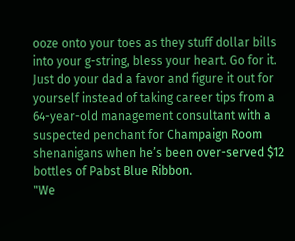ooze onto your toes as they stuff dollar bills into your g-string, bless your heart. Go for it. Just do your dad a favor and figure it out for yourself instead of taking career tips from a 64-year-old management consultant with a suspected penchant for Champaign Room shenanigans when he’s been over-served $12 bottles of Pabst Blue Ribbon.
"We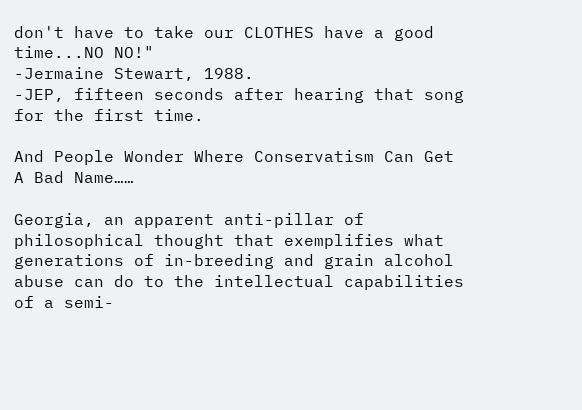don't have to take our CLOTHES have a good time...NO NO!"
-Jermaine Stewart, 1988.
-JEP, fifteen seconds after hearing that song for the first time.

And People Wonder Where Conservatism Can Get A Bad Name……

Georgia, an apparent anti-pillar of philosophical thought that exemplifies what generations of in-breeding and grain alcohol abuse can do to the intellectual capabilities of a semi-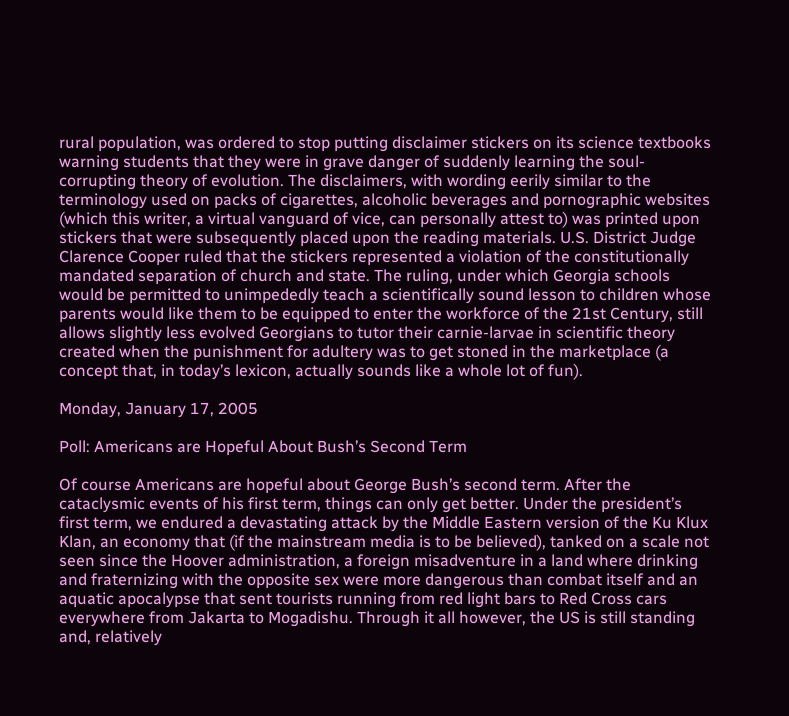rural population, was ordered to stop putting disclaimer stickers on its science textbooks warning students that they were in grave danger of suddenly learning the soul-corrupting theory of evolution. The disclaimers, with wording eerily similar to the terminology used on packs of cigarettes, alcoholic beverages and pornographic websites (which this writer, a virtual vanguard of vice, can personally attest to) was printed upon stickers that were subsequently placed upon the reading materials. U.S. District Judge Clarence Cooper ruled that the stickers represented a violation of the constitutionally mandated separation of church and state. The ruling, under which Georgia schools would be permitted to unimpededly teach a scientifically sound lesson to children whose parents would like them to be equipped to enter the workforce of the 21st Century, still allows slightly less evolved Georgians to tutor their carnie-larvae in scientific theory created when the punishment for adultery was to get stoned in the marketplace (a concept that, in today’s lexicon, actually sounds like a whole lot of fun).

Monday, January 17, 2005

Poll: Americans are Hopeful About Bush’s Second Term

Of course Americans are hopeful about George Bush’s second term. After the cataclysmic events of his first term, things can only get better. Under the president’s first term, we endured a devastating attack by the Middle Eastern version of the Ku Klux Klan, an economy that (if the mainstream media is to be believed), tanked on a scale not seen since the Hoover administration, a foreign misadventure in a land where drinking and fraternizing with the opposite sex were more dangerous than combat itself and an aquatic apocalypse that sent tourists running from red light bars to Red Cross cars everywhere from Jakarta to Mogadishu. Through it all however, the US is still standing and, relatively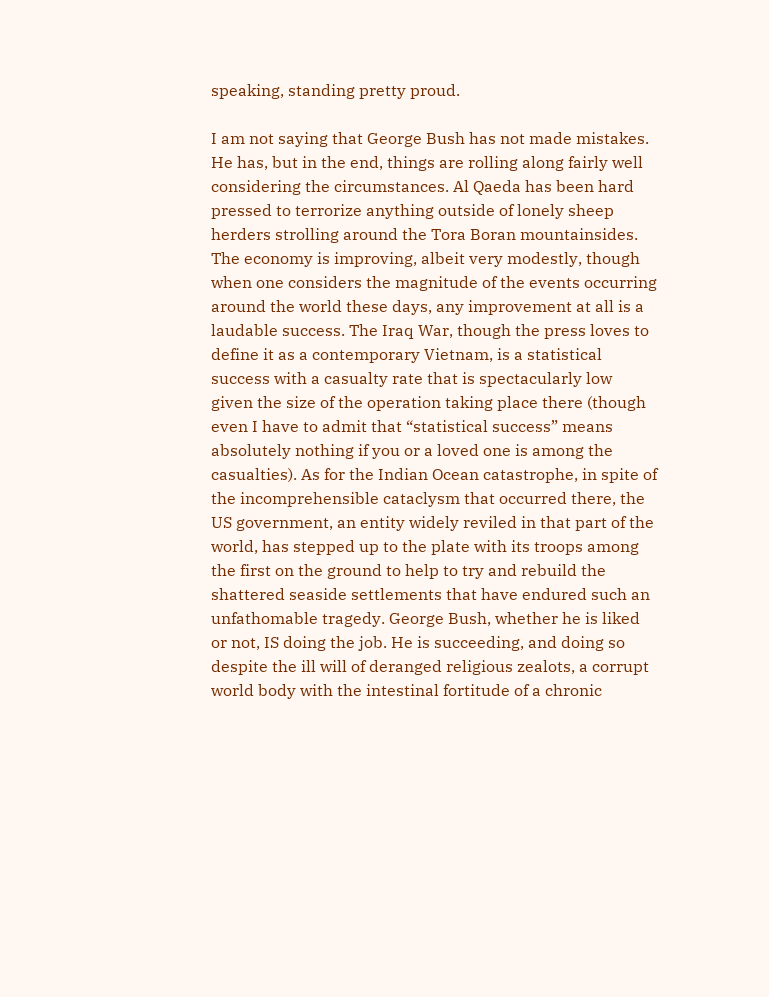speaking, standing pretty proud.

I am not saying that George Bush has not made mistakes. He has, but in the end, things are rolling along fairly well considering the circumstances. Al Qaeda has been hard pressed to terrorize anything outside of lonely sheep herders strolling around the Tora Boran mountainsides. The economy is improving, albeit very modestly, though when one considers the magnitude of the events occurring around the world these days, any improvement at all is a laudable success. The Iraq War, though the press loves to define it as a contemporary Vietnam, is a statistical success with a casualty rate that is spectacularly low given the size of the operation taking place there (though even I have to admit that “statistical success” means absolutely nothing if you or a loved one is among the casualties). As for the Indian Ocean catastrophe, in spite of the incomprehensible cataclysm that occurred there, the US government, an entity widely reviled in that part of the world, has stepped up to the plate with its troops among the first on the ground to help to try and rebuild the shattered seaside settlements that have endured such an unfathomable tragedy. George Bush, whether he is liked or not, IS doing the job. He is succeeding, and doing so despite the ill will of deranged religious zealots, a corrupt world body with the intestinal fortitude of a chronic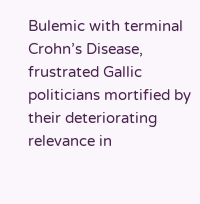Bulemic with terminal Crohn’s Disease, frustrated Gallic politicians mortified by their deteriorating relevance in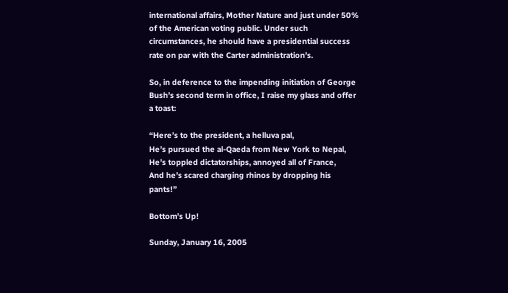international affairs, Mother Nature and just under 50% of the American voting public. Under such circumstances, he should have a presidential success rate on par with the Carter administration’s.

So, in deference to the impending initiation of George Bush’s second term in office, I raise my glass and offer a toast:

“Here’s to the president, a helluva pal,
He’s pursued the al-Qaeda from New York to Nepal,
He’s toppled dictatorships, annoyed all of France,
And he’s scared charging rhinos by dropping his pants!”

Bottom’s Up!

Sunday, January 16, 2005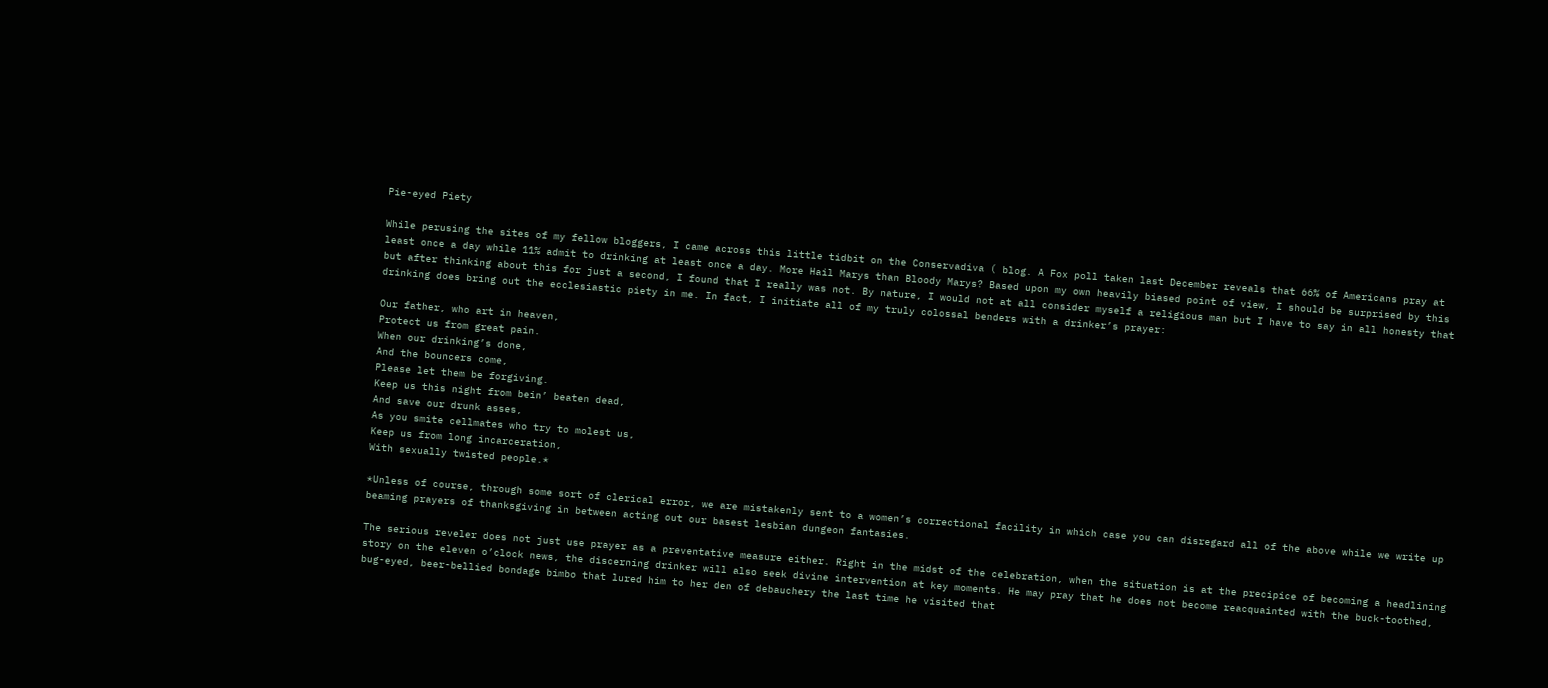Pie-eyed Piety

While perusing the sites of my fellow bloggers, I came across this little tidbit on the Conservadiva ( blog. A Fox poll taken last December reveals that 66% of Americans pray at least once a day while 11% admit to drinking at least once a day. More Hail Marys than Bloody Marys? Based upon my own heavily biased point of view, I should be surprised by this but after thinking about this for just a second, I found that I really was not. By nature, I would not at all consider myself a religious man but I have to say in all honesty that drinking does bring out the ecclesiastic piety in me. In fact, I initiate all of my truly colossal benders with a drinker’s prayer:

Our father, who art in heaven,
Protect us from great pain.
When our drinking’s done,
And the bouncers come,
Please let them be forgiving.
Keep us this night from bein’ beaten dead,
And save our drunk asses,
As you smite cellmates who try to molest us,
Keep us from long incarceration,
With sexually twisted people.*

*Unless of course, through some sort of clerical error, we are mistakenly sent to a women’s correctional facility in which case you can disregard all of the above while we write up beaming prayers of thanksgiving in between acting out our basest lesbian dungeon fantasies.

The serious reveler does not just use prayer as a preventative measure either. Right in the midst of the celebration, when the situation is at the precipice of becoming a headlining story on the eleven o’clock news, the discerning drinker will also seek divine intervention at key moments. He may pray that he does not become reacquainted with the buck-toothed, bug-eyed, beer-bellied bondage bimbo that lured him to her den of debauchery the last time he visited that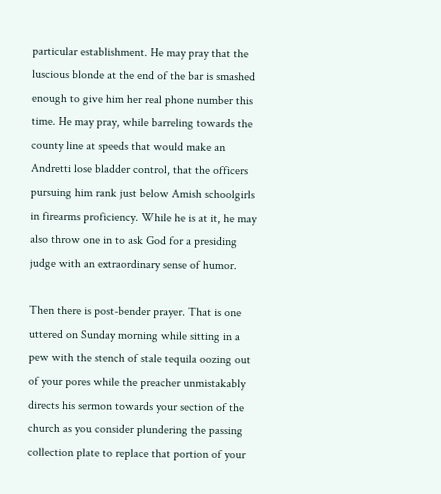particular establishment. He may pray that the luscious blonde at the end of the bar is smashed enough to give him her real phone number this time. He may pray, while barreling towards the county line at speeds that would make an Andretti lose bladder control, that the officers pursuing him rank just below Amish schoolgirls in firearms proficiency. While he is at it, he may also throw one in to ask God for a presiding judge with an extraordinary sense of humor.

Then there is post-bender prayer. That is one uttered on Sunday morning while sitting in a pew with the stench of stale tequila oozing out of your pores while the preacher unmistakably directs his sermon towards your section of the church as you consider plundering the passing collection plate to replace that portion of your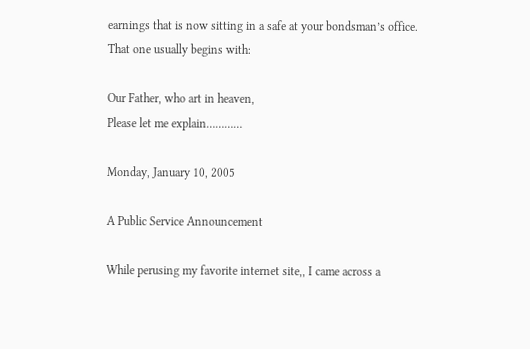earnings that is now sitting in a safe at your bondsman’s office. That one usually begins with:

Our Father, who art in heaven,
Please let me explain…………

Monday, January 10, 2005

A Public Service Announcement

While perusing my favorite internet site,, I came across a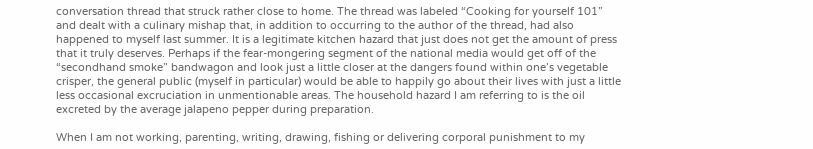conversation thread that struck rather close to home. The thread was labeled “Cooking for yourself 101” and dealt with a culinary mishap that, in addition to occurring to the author of the thread, had also happened to myself last summer. It is a legitimate kitchen hazard that just does not get the amount of press that it truly deserves. Perhaps if the fear-mongering segment of the national media would get off of the “secondhand smoke” bandwagon and look just a little closer at the dangers found within one’s vegetable crisper, the general public (myself in particular) would be able to happily go about their lives with just a little less occasional excruciation in unmentionable areas. The household hazard I am referring to is the oil excreted by the average jalapeno pepper during preparation.

When I am not working, parenting, writing, drawing, fishing or delivering corporal punishment to my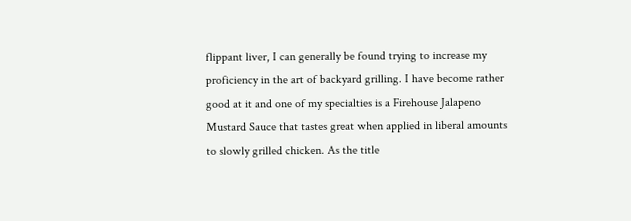flippant liver, I can generally be found trying to increase my proficiency in the art of backyard grilling. I have become rather good at it and one of my specialties is a Firehouse Jalapeno Mustard Sauce that tastes great when applied in liberal amounts to slowly grilled chicken. As the title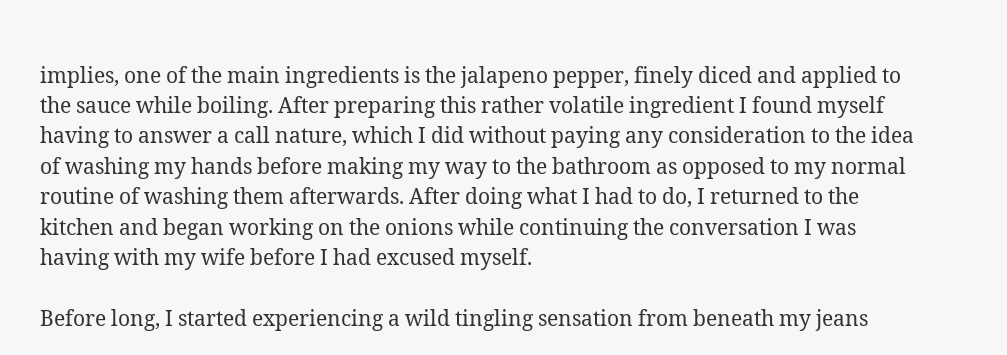implies, one of the main ingredients is the jalapeno pepper, finely diced and applied to the sauce while boiling. After preparing this rather volatile ingredient I found myself having to answer a call nature, which I did without paying any consideration to the idea of washing my hands before making my way to the bathroom as opposed to my normal routine of washing them afterwards. After doing what I had to do, I returned to the kitchen and began working on the onions while continuing the conversation I was having with my wife before I had excused myself.

Before long, I started experiencing a wild tingling sensation from beneath my jeans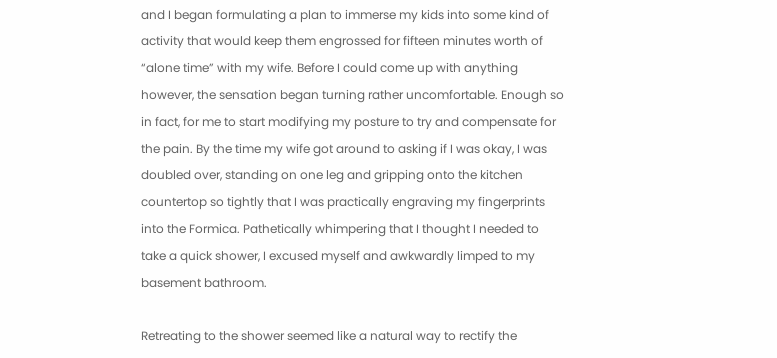and I began formulating a plan to immerse my kids into some kind of activity that would keep them engrossed for fifteen minutes worth of “alone time” with my wife. Before I could come up with anything however, the sensation began turning rather uncomfortable. Enough so in fact, for me to start modifying my posture to try and compensate for the pain. By the time my wife got around to asking if I was okay, I was doubled over, standing on one leg and gripping onto the kitchen countertop so tightly that I was practically engraving my fingerprints into the Formica. Pathetically whimpering that I thought I needed to take a quick shower, I excused myself and awkwardly limped to my basement bathroom.

Retreating to the shower seemed like a natural way to rectify the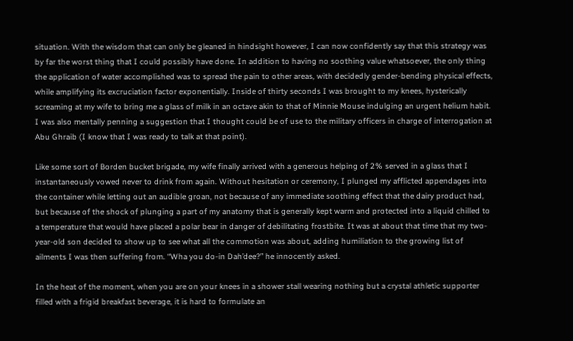situation. With the wisdom that can only be gleaned in hindsight however, I can now confidently say that this strategy was by far the worst thing that I could possibly have done. In addition to having no soothing value whatsoever, the only thing the application of water accomplished was to spread the pain to other areas, with decidedly gender-bending physical effects, while amplifying its excruciation factor exponentially. Inside of thirty seconds I was brought to my knees, hysterically screaming at my wife to bring me a glass of milk in an octave akin to that of Minnie Mouse indulging an urgent helium habit. I was also mentally penning a suggestion that I thought could be of use to the military officers in charge of interrogation at Abu Ghraib (I know that I was ready to talk at that point).

Like some sort of Borden bucket brigade, my wife finally arrived with a generous helping of 2% served in a glass that I instantaneously vowed never to drink from again. Without hesitation or ceremony, I plunged my afflicted appendages into the container while letting out an audible groan, not because of any immediate soothing effect that the dairy product had, but because of the shock of plunging a part of my anatomy that is generally kept warm and protected into a liquid chilled to a temperature that would have placed a polar bear in danger of debilitating frostbite. It was at about that time that my two-year-old son decided to show up to see what all the commotion was about, adding humiliation to the growing list of ailments I was then suffering from. “Wha you do-in Dah’dee?” he innocently asked.

In the heat of the moment, when you are on your knees in a shower stall wearing nothing but a crystal athletic supporter filled with a frigid breakfast beverage, it is hard to formulate an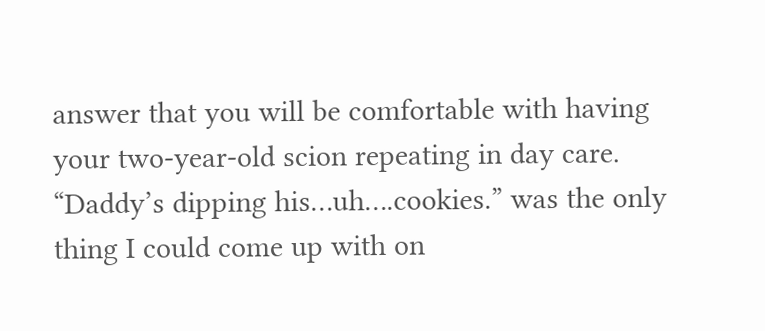answer that you will be comfortable with having your two-year-old scion repeating in day care. “Daddy’s dipping his…uh….cookies.” was the only thing I could come up with on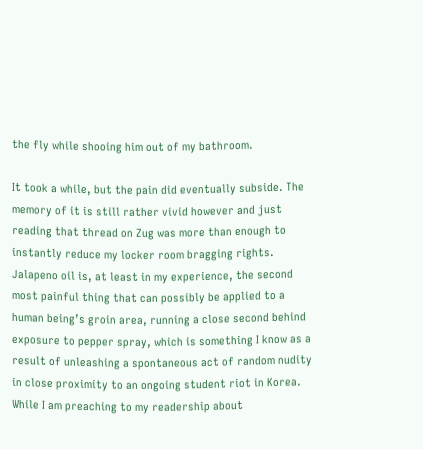the fly while shooing him out of my bathroom.

It took a while, but the pain did eventually subside. The memory of it is still rather vivid however and just reading that thread on Zug was more than enough to instantly reduce my locker room bragging rights. Jalapeno oil is, at least in my experience, the second most painful thing that can possibly be applied to a human being’s groin area, running a close second behind exposure to pepper spray, which is something I know as a result of unleashing a spontaneous act of random nudity in close proximity to an ongoing student riot in Korea. While I am preaching to my readership about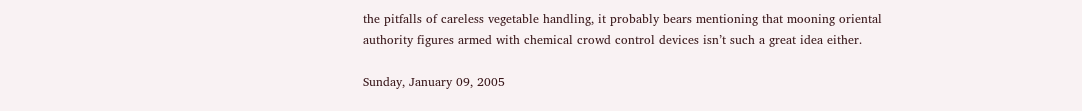the pitfalls of careless vegetable handling, it probably bears mentioning that mooning oriental authority figures armed with chemical crowd control devices isn’t such a great idea either.

Sunday, January 09, 2005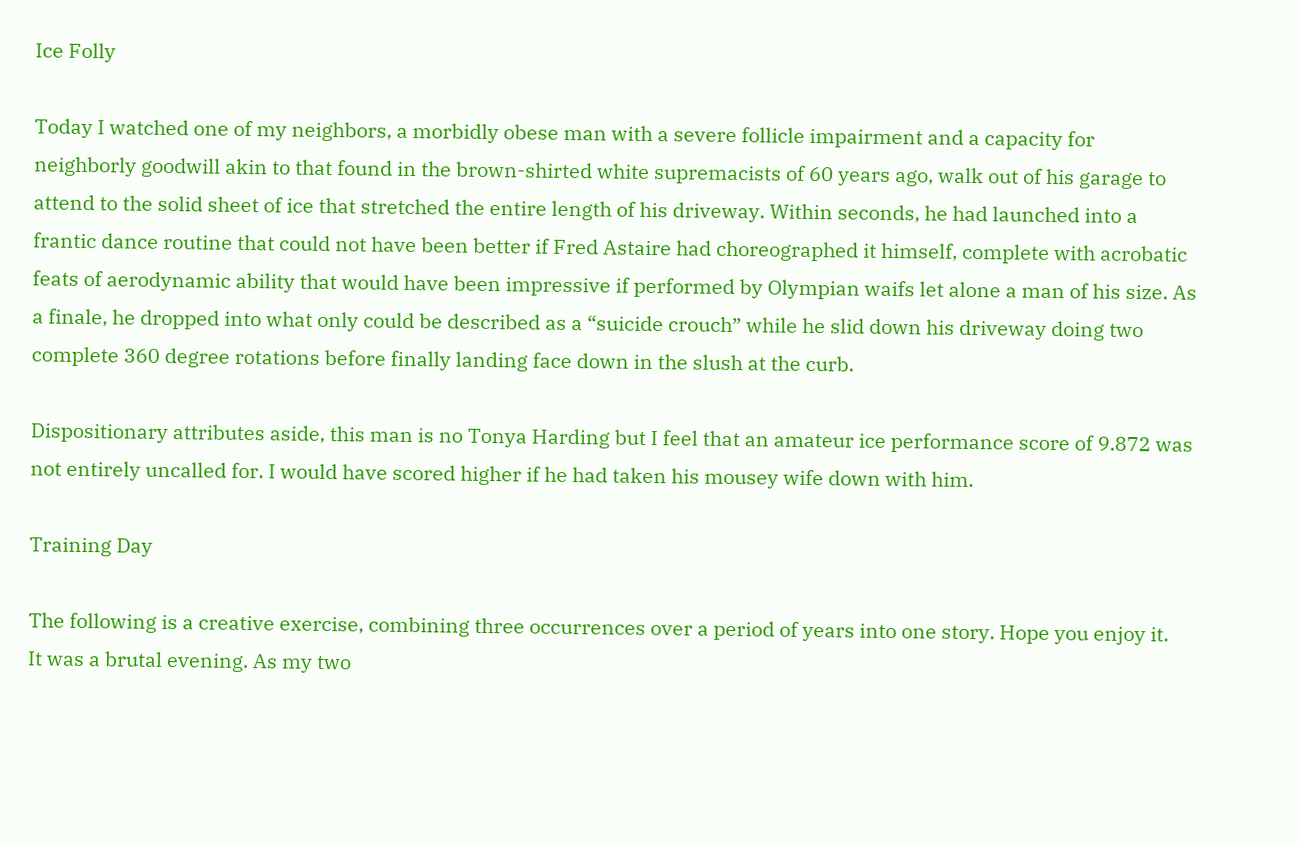Ice Folly

Today I watched one of my neighbors, a morbidly obese man with a severe follicle impairment and a capacity for neighborly goodwill akin to that found in the brown-shirted white supremacists of 60 years ago, walk out of his garage to attend to the solid sheet of ice that stretched the entire length of his driveway. Within seconds, he had launched into a frantic dance routine that could not have been better if Fred Astaire had choreographed it himself, complete with acrobatic feats of aerodynamic ability that would have been impressive if performed by Olympian waifs let alone a man of his size. As a finale, he dropped into what only could be described as a “suicide crouch” while he slid down his driveway doing two complete 360 degree rotations before finally landing face down in the slush at the curb.

Dispositionary attributes aside, this man is no Tonya Harding but I feel that an amateur ice performance score of 9.872 was not entirely uncalled for. I would have scored higher if he had taken his mousey wife down with him.

Training Day

The following is a creative exercise, combining three occurrences over a period of years into one story. Hope you enjoy it.
It was a brutal evening. As my two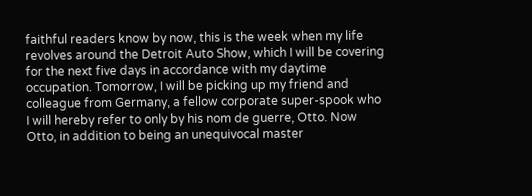faithful readers know by now, this is the week when my life revolves around the Detroit Auto Show, which I will be covering for the next five days in accordance with my daytime occupation. Tomorrow, I will be picking up my friend and colleague from Germany, a fellow corporate super-spook who I will hereby refer to only by his nom de guerre, Otto. Now Otto, in addition to being an unequivocal master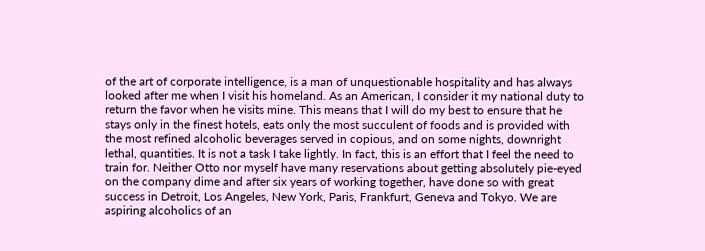of the art of corporate intelligence, is a man of unquestionable hospitality and has always looked after me when I visit his homeland. As an American, I consider it my national duty to return the favor when he visits mine. This means that I will do my best to ensure that he stays only in the finest hotels, eats only the most succulent of foods and is provided with the most refined alcoholic beverages served in copious, and on some nights, downright lethal, quantities. It is not a task I take lightly. In fact, this is an effort that I feel the need to train for. Neither Otto nor myself have many reservations about getting absolutely pie-eyed on the company dime and after six years of working together, have done so with great success in Detroit, Los Angeles, New York, Paris, Frankfurt, Geneva and Tokyo. We are aspiring alcoholics of an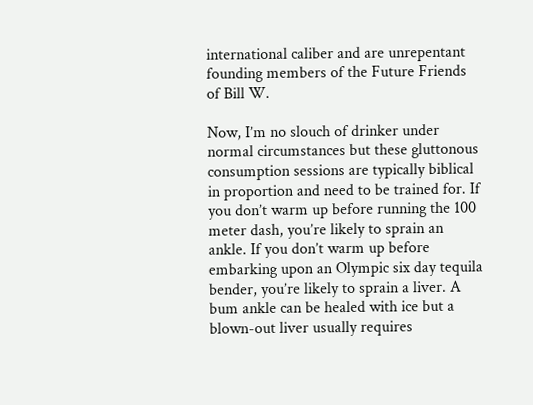international caliber and are unrepentant founding members of the Future Friends of Bill W.

Now, I’m no slouch of drinker under normal circumstances but these gluttonous consumption sessions are typically biblical in proportion and need to be trained for. If you don’t warm up before running the 100 meter dash, you’re likely to sprain an ankle. If you don’t warm up before embarking upon an Olympic six day tequila bender, you’re likely to sprain a liver. A bum ankle can be healed with ice but a blown-out liver usually requires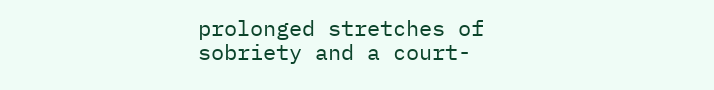prolonged stretches of sobriety and a court-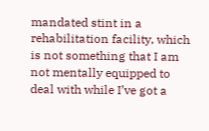mandated stint in a rehabilitation facility, which is not something that I am not mentally equipped to deal with while I’ve got a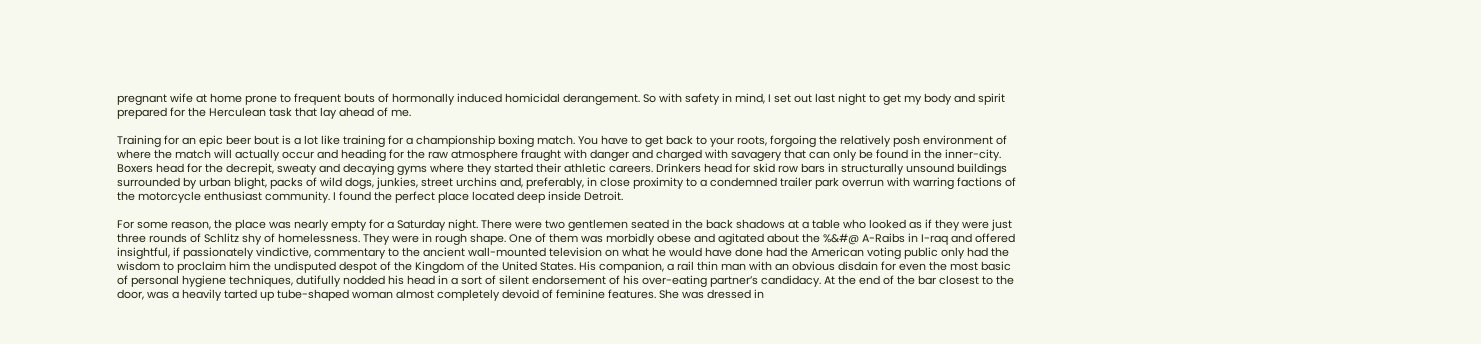pregnant wife at home prone to frequent bouts of hormonally induced homicidal derangement. So with safety in mind, I set out last night to get my body and spirit prepared for the Herculean task that lay ahead of me.

Training for an epic beer bout is a lot like training for a championship boxing match. You have to get back to your roots, forgoing the relatively posh environment of where the match will actually occur and heading for the raw atmosphere fraught with danger and charged with savagery that can only be found in the inner-city. Boxers head for the decrepit, sweaty and decaying gyms where they started their athletic careers. Drinkers head for skid row bars in structurally unsound buildings surrounded by urban blight, packs of wild dogs, junkies, street urchins and, preferably, in close proximity to a condemned trailer park overrun with warring factions of the motorcycle enthusiast community. I found the perfect place located deep inside Detroit.

For some reason, the place was nearly empty for a Saturday night. There were two gentlemen seated in the back shadows at a table who looked as if they were just three rounds of Schlitz shy of homelessness. They were in rough shape. One of them was morbidly obese and agitated about the %&#@ A-Raibs in I-raq and offered insightful, if passionately vindictive, commentary to the ancient wall-mounted television on what he would have done had the American voting public only had the wisdom to proclaim him the undisputed despot of the Kingdom of the United States. His companion, a rail thin man with an obvious disdain for even the most basic of personal hygiene techniques, dutifully nodded his head in a sort of silent endorsement of his over-eating partner’s candidacy. At the end of the bar closest to the door, was a heavily tarted up tube-shaped woman almost completely devoid of feminine features. She was dressed in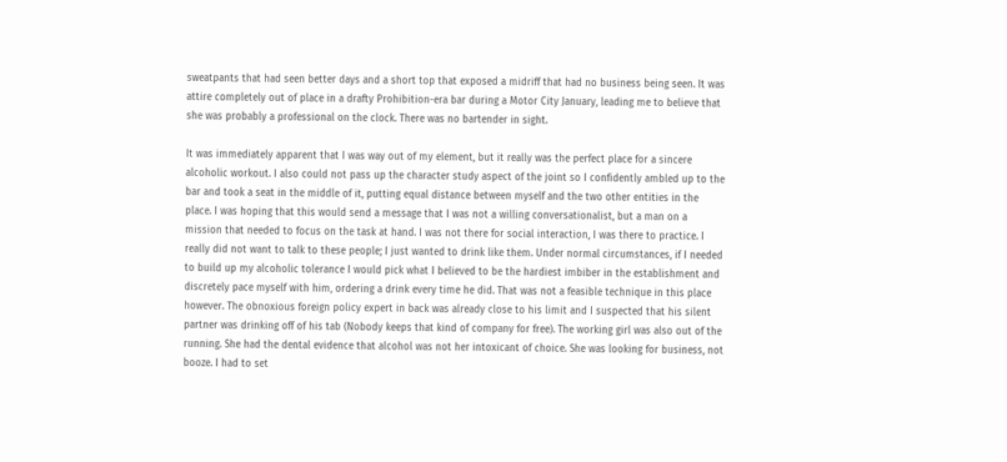sweatpants that had seen better days and a short top that exposed a midriff that had no business being seen. It was attire completely out of place in a drafty Prohibition-era bar during a Motor City January, leading me to believe that she was probably a professional on the clock. There was no bartender in sight.

It was immediately apparent that I was way out of my element, but it really was the perfect place for a sincere alcoholic workout. I also could not pass up the character study aspect of the joint so I confidently ambled up to the bar and took a seat in the middle of it, putting equal distance between myself and the two other entities in the place. I was hoping that this would send a message that I was not a willing conversationalist, but a man on a mission that needed to focus on the task at hand. I was not there for social interaction, I was there to practice. I really did not want to talk to these people; I just wanted to drink like them. Under normal circumstances, if I needed to build up my alcoholic tolerance I would pick what I believed to be the hardiest imbiber in the establishment and discretely pace myself with him, ordering a drink every time he did. That was not a feasible technique in this place however. The obnoxious foreign policy expert in back was already close to his limit and I suspected that his silent partner was drinking off of his tab (Nobody keeps that kind of company for free). The working girl was also out of the running. She had the dental evidence that alcohol was not her intoxicant of choice. She was looking for business, not booze. I had to set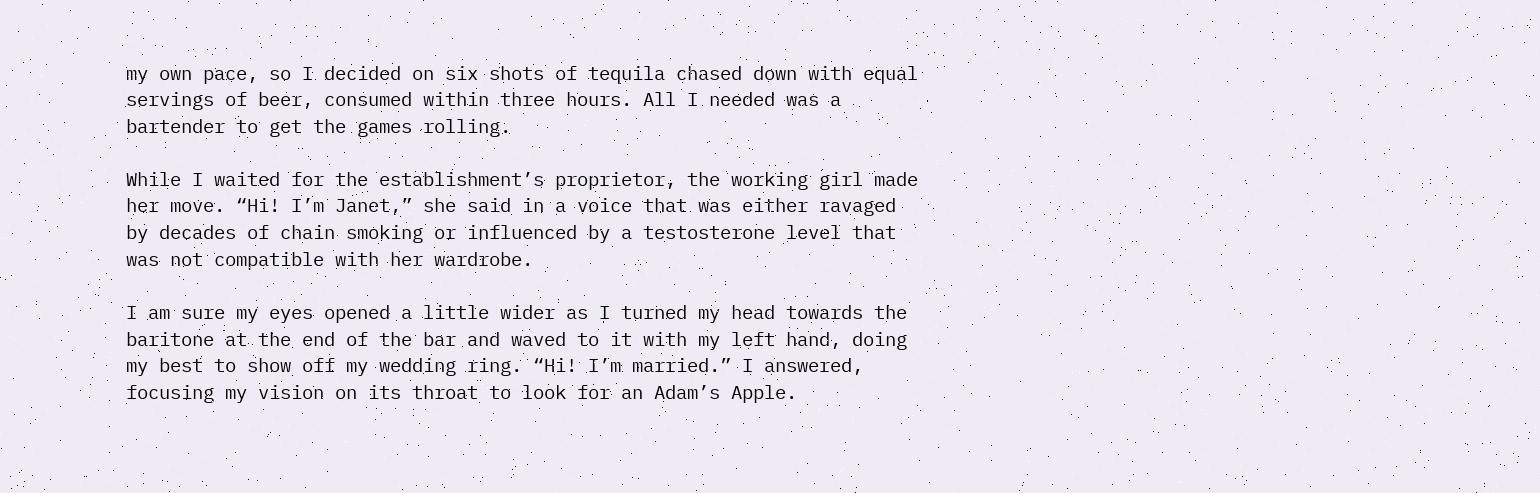my own pace, so I decided on six shots of tequila chased down with equal servings of beer, consumed within three hours. All I needed was a bartender to get the games rolling.

While I waited for the establishment’s proprietor, the working girl made her move. “Hi! I’m Janet,” she said in a voice that was either ravaged by decades of chain smoking or influenced by a testosterone level that was not compatible with her wardrobe.

I am sure my eyes opened a little wider as I turned my head towards the baritone at the end of the bar and waved to it with my left hand, doing my best to show off my wedding ring. “Hi! I’m married.” I answered, focusing my vision on its throat to look for an Adam’s Apple.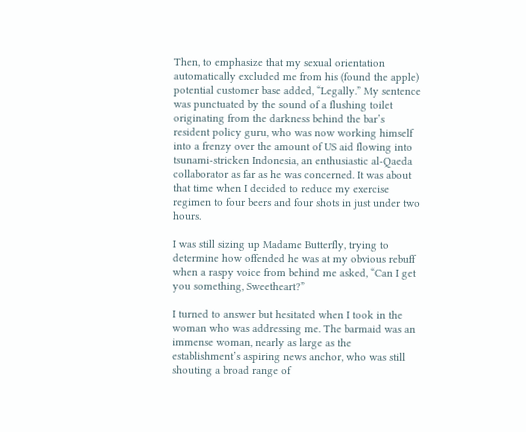Then, to emphasize that my sexual orientation automatically excluded me from his (found the apple) potential customer base added, “Legally.” My sentence was punctuated by the sound of a flushing toilet originating from the darkness behind the bar’s resident policy guru, who was now working himself into a frenzy over the amount of US aid flowing into tsunami-stricken Indonesia, an enthusiastic al-Qaeda collaborator as far as he was concerned. It was about that time when I decided to reduce my exercise regimen to four beers and four shots in just under two hours.

I was still sizing up Madame Butterfly, trying to determine how offended he was at my obvious rebuff when a raspy voice from behind me asked, “Can I get you something, Sweetheart?”

I turned to answer but hesitated when I took in the woman who was addressing me. The barmaid was an immense woman, nearly as large as the establishment’s aspiring news anchor, who was still shouting a broad range of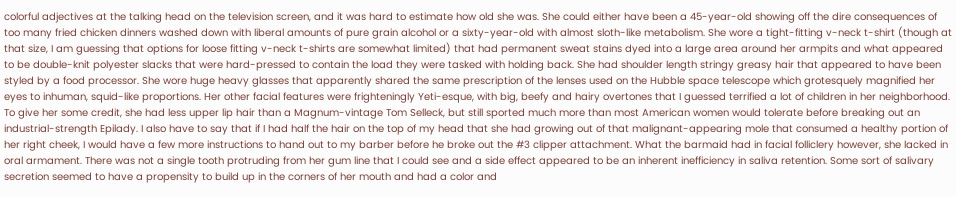colorful adjectives at the talking head on the television screen, and it was hard to estimate how old she was. She could either have been a 45-year-old showing off the dire consequences of too many fried chicken dinners washed down with liberal amounts of pure grain alcohol or a sixty-year-old with almost sloth-like metabolism. She wore a tight-fitting v-neck t-shirt (though at that size, I am guessing that options for loose fitting v-neck t-shirts are somewhat limited) that had permanent sweat stains dyed into a large area around her armpits and what appeared to be double-knit polyester slacks that were hard-pressed to contain the load they were tasked with holding back. She had shoulder length stringy greasy hair that appeared to have been styled by a food processor. She wore huge heavy glasses that apparently shared the same prescription of the lenses used on the Hubble space telescope which grotesquely magnified her eyes to inhuman, squid-like proportions. Her other facial features were frighteningly Yeti-esque, with big, beefy and hairy overtones that I guessed terrified a lot of children in her neighborhood. To give her some credit, she had less upper lip hair than a Magnum-vintage Tom Selleck, but still sported much more than most American women would tolerate before breaking out an industrial-strength Epilady. I also have to say that if I had half the hair on the top of my head that she had growing out of that malignant-appearing mole that consumed a healthy portion of her right cheek, I would have a few more instructions to hand out to my barber before he broke out the #3 clipper attachment. What the barmaid had in facial folliclery however, she lacked in oral armament. There was not a single tooth protruding from her gum line that I could see and a side effect appeared to be an inherent inefficiency in saliva retention. Some sort of salivary secretion seemed to have a propensity to build up in the corners of her mouth and had a color and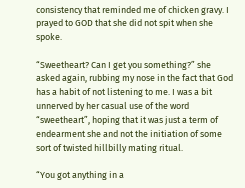consistency that reminded me of chicken gravy. I prayed to GOD that she did not spit when she spoke.

“Sweetheart? Can I get you something?” she asked again, rubbing my nose in the fact that God has a habit of not listening to me. I was a bit unnerved by her casual use of the word “sweetheart”, hoping that it was just a term of endearment she and not the initiation of some sort of twisted hillbilly mating ritual.

“You got anything in a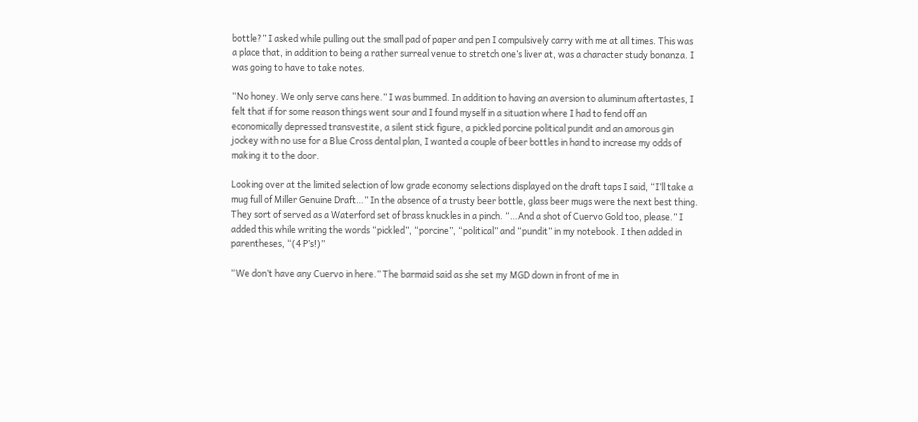bottle?” I asked while pulling out the small pad of paper and pen I compulsively carry with me at all times. This was a place that, in addition to being a rather surreal venue to stretch one’s liver at, was a character study bonanza. I was going to have to take notes.

“No honey. We only serve cans here.” I was bummed. In addition to having an aversion to aluminum aftertastes, I felt that if for some reason things went sour and I found myself in a situation where I had to fend off an economically depressed transvestite, a silent stick figure, a pickled porcine political pundit and an amorous gin jockey with no use for a Blue Cross dental plan, I wanted a couple of beer bottles in hand to increase my odds of making it to the door.

Looking over at the limited selection of low grade economy selections displayed on the draft taps I said, “I’ll take a mug full of Miller Genuine Draft…” In the absence of a trusty beer bottle, glass beer mugs were the next best thing. They sort of served as a Waterford set of brass knuckles in a pinch. “…And a shot of Cuervo Gold too, please.” I added this while writing the words “pickled”, “porcine”, “political” and “pundit” in my notebook. I then added in parentheses, “(4 P’s!)”

“We don’t have any Cuervo in here.” The barmaid said as she set my MGD down in front of me in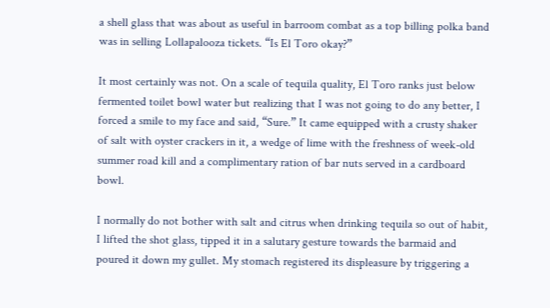a shell glass that was about as useful in barroom combat as a top billing polka band was in selling Lollapalooza tickets. “Is El Toro okay?”

It most certainly was not. On a scale of tequila quality, El Toro ranks just below fermented toilet bowl water but realizing that I was not going to do any better, I forced a smile to my face and said, “Sure.” It came equipped with a crusty shaker of salt with oyster crackers in it, a wedge of lime with the freshness of week-old summer road kill and a complimentary ration of bar nuts served in a cardboard bowl.

I normally do not bother with salt and citrus when drinking tequila so out of habit, I lifted the shot glass, tipped it in a salutary gesture towards the barmaid and poured it down my gullet. My stomach registered its displeasure by triggering a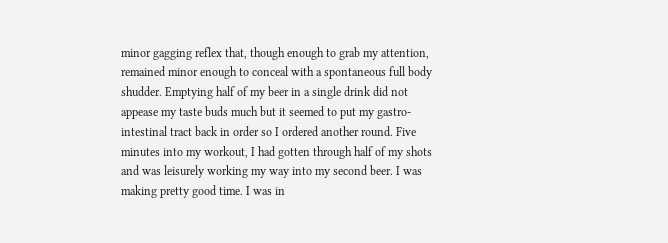minor gagging reflex that, though enough to grab my attention, remained minor enough to conceal with a spontaneous full body shudder. Emptying half of my beer in a single drink did not appease my taste buds much but it seemed to put my gastro-intestinal tract back in order so I ordered another round. Five minutes into my workout, I had gotten through half of my shots and was leisurely working my way into my second beer. I was making pretty good time. I was in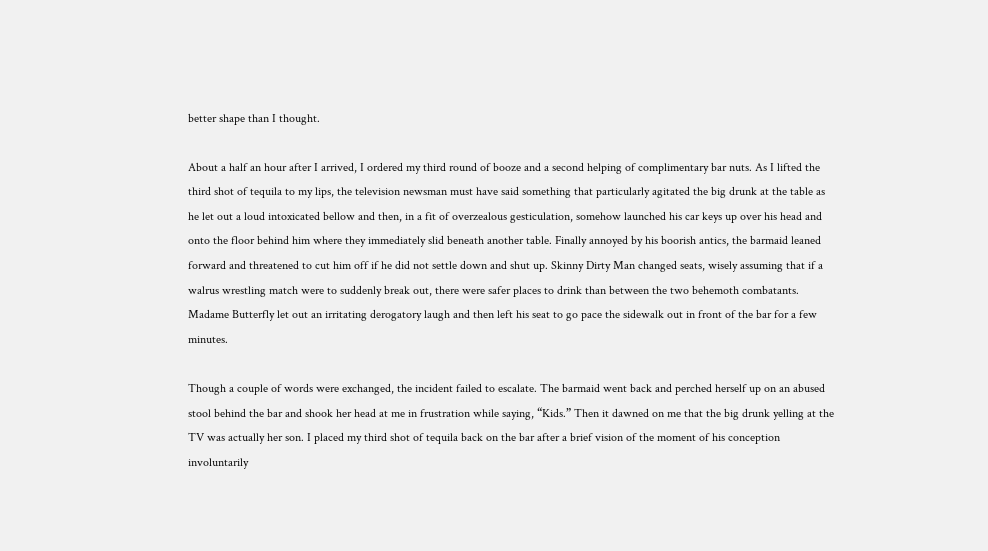better shape than I thought.

About a half an hour after I arrived, I ordered my third round of booze and a second helping of complimentary bar nuts. As I lifted the third shot of tequila to my lips, the television newsman must have said something that particularly agitated the big drunk at the table as he let out a loud intoxicated bellow and then, in a fit of overzealous gesticulation, somehow launched his car keys up over his head and onto the floor behind him where they immediately slid beneath another table. Finally annoyed by his boorish antics, the barmaid leaned forward and threatened to cut him off if he did not settle down and shut up. Skinny Dirty Man changed seats, wisely assuming that if a walrus wrestling match were to suddenly break out, there were safer places to drink than between the two behemoth combatants. Madame Butterfly let out an irritating derogatory laugh and then left his seat to go pace the sidewalk out in front of the bar for a few minutes.

Though a couple of words were exchanged, the incident failed to escalate. The barmaid went back and perched herself up on an abused stool behind the bar and shook her head at me in frustration while saying, “Kids.” Then it dawned on me that the big drunk yelling at the TV was actually her son. I placed my third shot of tequila back on the bar after a brief vision of the moment of his conception involuntarily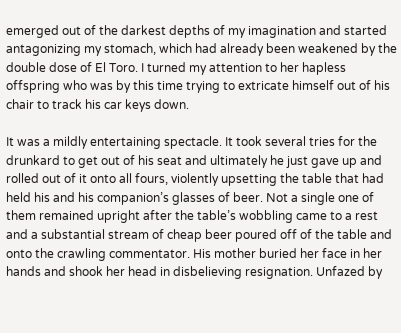emerged out of the darkest depths of my imagination and started antagonizing my stomach, which had already been weakened by the double dose of El Toro. I turned my attention to her hapless offspring who was by this time trying to extricate himself out of his chair to track his car keys down.

It was a mildly entertaining spectacle. It took several tries for the drunkard to get out of his seat and ultimately he just gave up and rolled out of it onto all fours, violently upsetting the table that had held his and his companion’s glasses of beer. Not a single one of them remained upright after the table’s wobbling came to a rest and a substantial stream of cheap beer poured off of the table and onto the crawling commentator. His mother buried her face in her hands and shook her head in disbelieving resignation. Unfazed by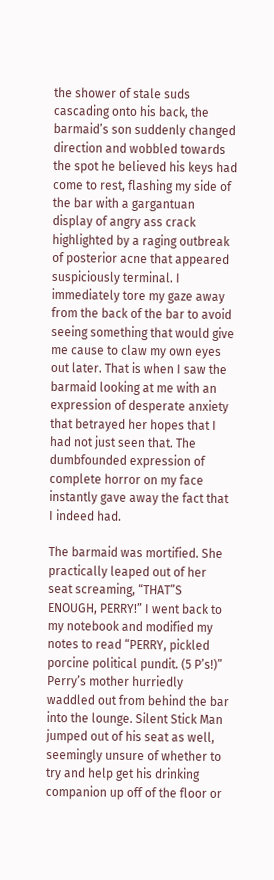the shower of stale suds cascading onto his back, the barmaid’s son suddenly changed direction and wobbled towards the spot he believed his keys had come to rest, flashing my side of the bar with a gargantuan display of angry ass crack highlighted by a raging outbreak of posterior acne that appeared suspiciously terminal. I immediately tore my gaze away from the back of the bar to avoid seeing something that would give me cause to claw my own eyes out later. That is when I saw the barmaid looking at me with an expression of desperate anxiety that betrayed her hopes that I had not just seen that. The dumbfounded expression of complete horror on my face instantly gave away the fact that I indeed had.

The barmaid was mortified. She practically leaped out of her seat screaming, “THAT”S ENOUGH, PERRY!” I went back to my notebook and modified my notes to read “PERRY, pickled porcine political pundit. (5 P’s!)” Perry’s mother hurriedly waddled out from behind the bar into the lounge. Silent Stick Man jumped out of his seat as well, seemingly unsure of whether to try and help get his drinking companion up off of the floor or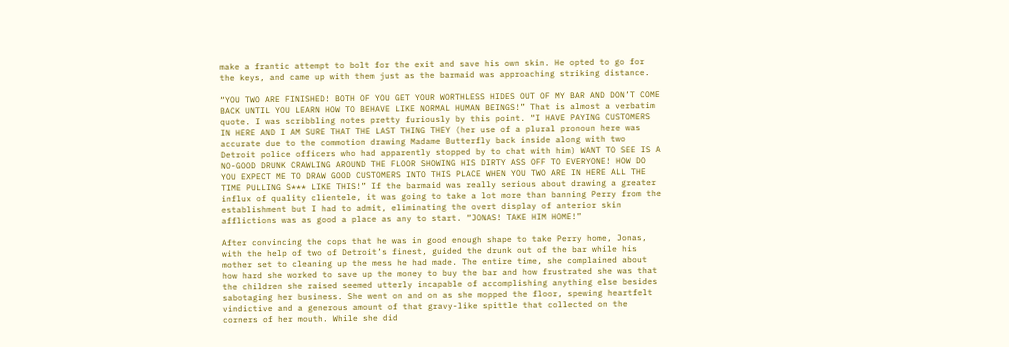make a frantic attempt to bolt for the exit and save his own skin. He opted to go for the keys, and came up with them just as the barmaid was approaching striking distance.

“YOU TWO ARE FINISHED! BOTH OF YOU GET YOUR WORTHLESS HIDES OUT OF MY BAR AND DON’T COME BACK UNTIL YOU LEARN HOW TO BEHAVE LIKE NORMAL HUMAN BEINGS!” That is almost a verbatim quote. I was scribbling notes pretty furiously by this point. “I HAVE PAYING CUSTOMERS IN HERE AND I AM SURE THAT THE LAST THING THEY (her use of a plural pronoun here was accurate due to the commotion drawing Madame Butterfly back inside along with two Detroit police officers who had apparently stopped by to chat with him) WANT TO SEE IS A NO-GOOD DRUNK CRAWLING AROUND THE FLOOR SHOWING HIS DIRTY ASS OFF TO EVERYONE! HOW DO YOU EXPECT ME TO DRAW GOOD CUSTOMERS INTO THIS PLACE WHEN YOU TWO ARE IN HERE ALL THE TIME PULLING S*** LIKE THIS!” If the barmaid was really serious about drawing a greater influx of quality clientele, it was going to take a lot more than banning Perry from the establishment but I had to admit, eliminating the overt display of anterior skin afflictions was as good a place as any to start. “JONAS! TAKE HIM HOME!”

After convincing the cops that he was in good enough shape to take Perry home, Jonas, with the help of two of Detroit’s finest, guided the drunk out of the bar while his mother set to cleaning up the mess he had made. The entire time, she complained about how hard she worked to save up the money to buy the bar and how frustrated she was that the children she raised seemed utterly incapable of accomplishing anything else besides sabotaging her business. She went on and on as she mopped the floor, spewing heartfelt vindictive and a generous amount of that gravy-like spittle that collected on the corners of her mouth. While she did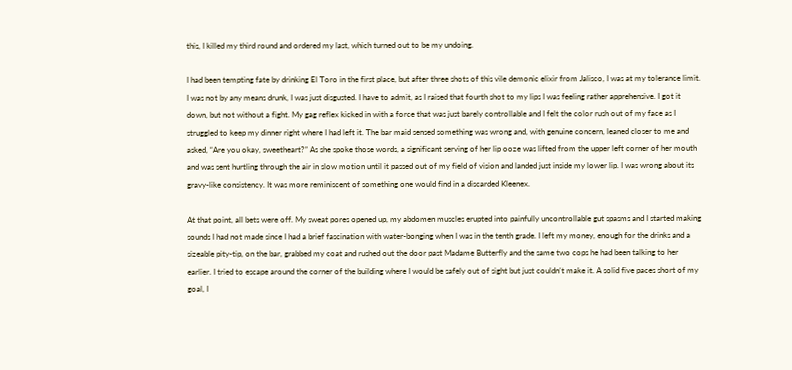this, I killed my third round and ordered my last, which turned out to be my undoing.

I had been tempting fate by drinking El Toro in the first place, but after three shots of this vile demonic elixir from Jalisco, I was at my tolerance limit. I was not by any means drunk, I was just disgusted. I have to admit, as I raised that fourth shot to my lips I was feeling rather apprehensive. I got it down, but not without a fight. My gag reflex kicked in with a force that was just barely controllable and I felt the color rush out of my face as I struggled to keep my dinner right where I had left it. The bar maid sensed something was wrong and, with genuine concern, leaned closer to me and asked, “Are you okay, sweetheart?” As she spoke those words, a significant serving of her lip ooze was lifted from the upper left corner of her mouth and was sent hurtling through the air in slow motion until it passed out of my field of vision and landed just inside my lower lip. I was wrong about its gravy-like consistency. It was more reminiscent of something one would find in a discarded Kleenex.

At that point, all bets were off. My sweat pores opened up, my abdomen muscles erupted into painfully uncontrollable gut spasms and I started making sounds I had not made since I had a brief fascination with water-bonging when I was in the tenth grade. I left my money, enough for the drinks and a sizeable pity-tip, on the bar, grabbed my coat and rushed out the door past Madame Butterfly and the same two cops he had been talking to her earlier. I tried to escape around the corner of the building where I would be safely out of sight but just couldn’t make it. A solid five paces short of my goal, I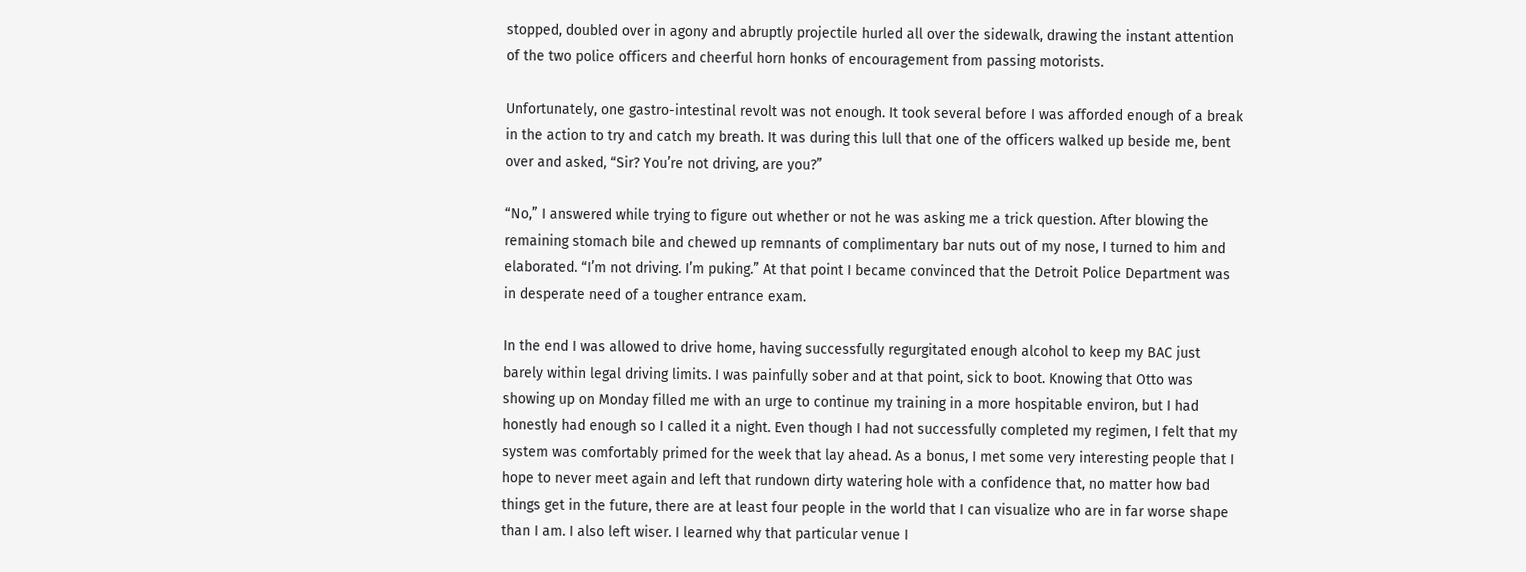stopped, doubled over in agony and abruptly projectile hurled all over the sidewalk, drawing the instant attention of the two police officers and cheerful horn honks of encouragement from passing motorists.

Unfortunately, one gastro-intestinal revolt was not enough. It took several before I was afforded enough of a break in the action to try and catch my breath. It was during this lull that one of the officers walked up beside me, bent over and asked, “Sir? You’re not driving, are you?”

“No,” I answered while trying to figure out whether or not he was asking me a trick question. After blowing the remaining stomach bile and chewed up remnants of complimentary bar nuts out of my nose, I turned to him and elaborated. “I’m not driving. I’m puking.” At that point I became convinced that the Detroit Police Department was in desperate need of a tougher entrance exam.

In the end I was allowed to drive home, having successfully regurgitated enough alcohol to keep my BAC just barely within legal driving limits. I was painfully sober and at that point, sick to boot. Knowing that Otto was showing up on Monday filled me with an urge to continue my training in a more hospitable environ, but I had honestly had enough so I called it a night. Even though I had not successfully completed my regimen, I felt that my system was comfortably primed for the week that lay ahead. As a bonus, I met some very interesting people that I hope to never meet again and left that rundown dirty watering hole with a confidence that, no matter how bad things get in the future, there are at least four people in the world that I can visualize who are in far worse shape than I am. I also left wiser. I learned why that particular venue I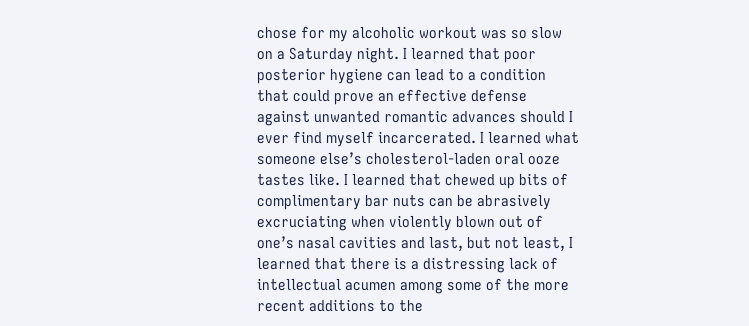chose for my alcoholic workout was so slow on a Saturday night. I learned that poor posterior hygiene can lead to a condition that could prove an effective defense against unwanted romantic advances should I ever find myself incarcerated. I learned what someone else’s cholesterol-laden oral ooze tastes like. I learned that chewed up bits of complimentary bar nuts can be abrasively excruciating when violently blown out of one’s nasal cavities and last, but not least, I learned that there is a distressing lack of intellectual acumen among some of the more recent additions to the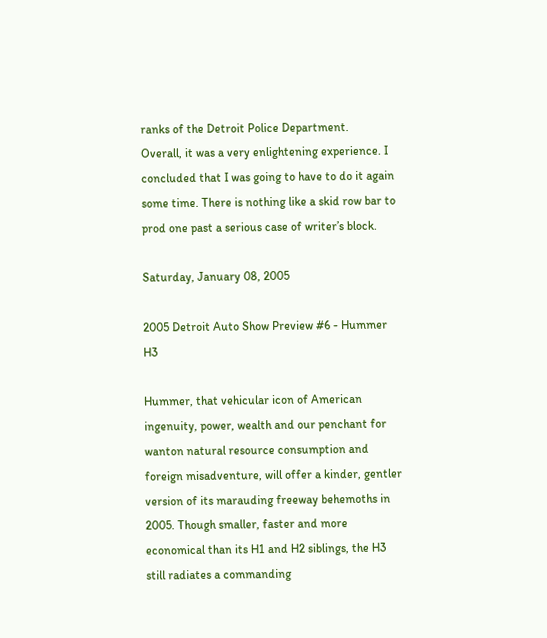ranks of the Detroit Police Department.
Overall, it was a very enlightening experience. I concluded that I was going to have to do it again some time. There is nothing like a skid row bar to prod one past a serious case of writer’s block.

Saturday, January 08, 2005

2005 Detroit Auto Show Preview #6 - Hummer H3

Hummer, that vehicular icon of American ingenuity, power, wealth and our penchant for wanton natural resource consumption and foreign misadventure, will offer a kinder, gentler version of its marauding freeway behemoths in 2005. Though smaller, faster and more economical than its H1 and H2 siblings, the H3 still radiates a commanding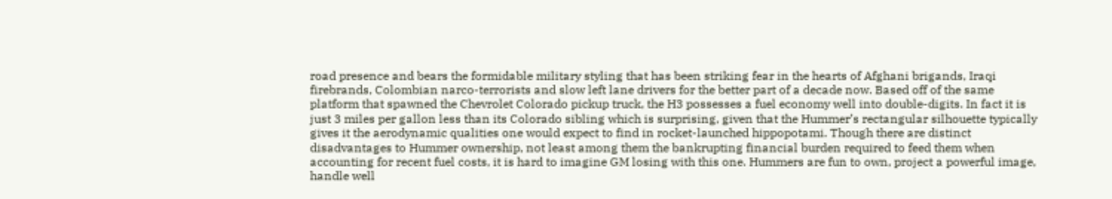road presence and bears the formidable military styling that has been striking fear in the hearts of Afghani brigands, Iraqi firebrands, Colombian narco-terrorists and slow left lane drivers for the better part of a decade now. Based off of the same platform that spawned the Chevrolet Colorado pickup truck, the H3 possesses a fuel economy well into double-digits. In fact it is just 3 miles per gallon less than its Colorado sibling which is surprising, given that the Hummer’s rectangular silhouette typically gives it the aerodynamic qualities one would expect to find in rocket-launched hippopotami. Though there are distinct disadvantages to Hummer ownership, not least among them the bankrupting financial burden required to feed them when accounting for recent fuel costs, it is hard to imagine GM losing with this one. Hummers are fun to own, project a powerful image, handle well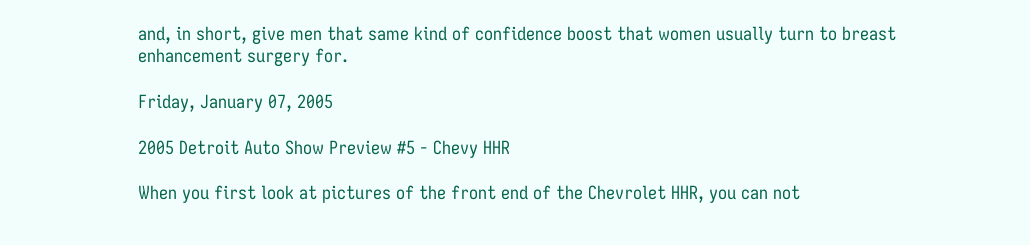and, in short, give men that same kind of confidence boost that women usually turn to breast enhancement surgery for.

Friday, January 07, 2005

2005 Detroit Auto Show Preview #5 - Chevy HHR

When you first look at pictures of the front end of the Chevrolet HHR, you can not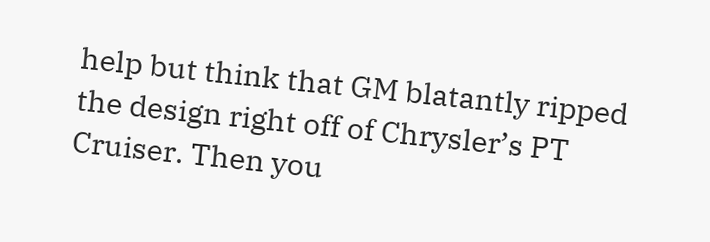help but think that GM blatantly ripped the design right off of Chrysler’s PT Cruiser. Then you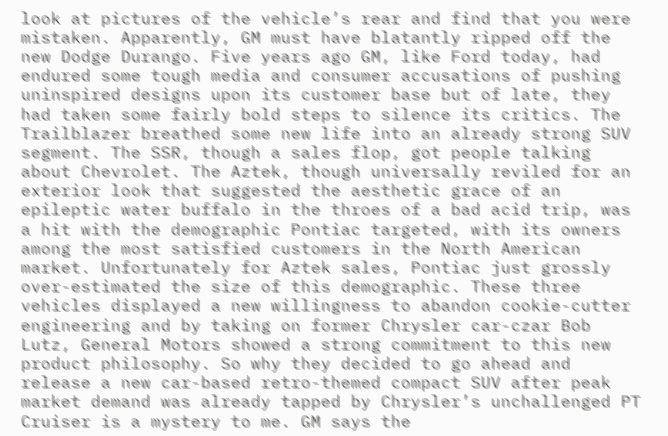look at pictures of the vehicle’s rear and find that you were mistaken. Apparently, GM must have blatantly ripped off the new Dodge Durango. Five years ago GM, like Ford today, had endured some tough media and consumer accusations of pushing uninspired designs upon its customer base but of late, they had taken some fairly bold steps to silence its critics. The Trailblazer breathed some new life into an already strong SUV segment. The SSR, though a sales flop, got people talking about Chevrolet. The Aztek, though universally reviled for an exterior look that suggested the aesthetic grace of an epileptic water buffalo in the throes of a bad acid trip, was a hit with the demographic Pontiac targeted, with its owners among the most satisfied customers in the North American market. Unfortunately for Aztek sales, Pontiac just grossly over-estimated the size of this demographic. These three vehicles displayed a new willingness to abandon cookie-cutter engineering and by taking on former Chrysler car-czar Bob Lutz, General Motors showed a strong commitment to this new product philosophy. So why they decided to go ahead and release a new car-based retro-themed compact SUV after peak market demand was already tapped by Chrysler’s unchallenged PT Cruiser is a mystery to me. GM says the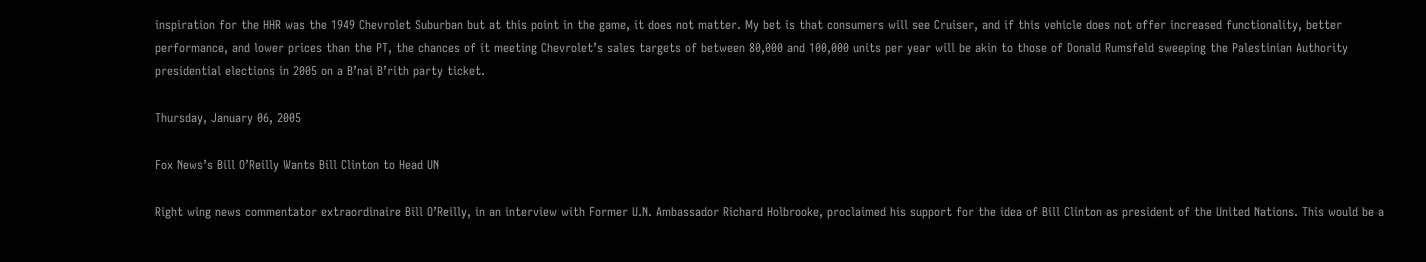inspiration for the HHR was the 1949 Chevrolet Suburban but at this point in the game, it does not matter. My bet is that consumers will see Cruiser, and if this vehicle does not offer increased functionality, better performance, and lower prices than the PT, the chances of it meeting Chevrolet’s sales targets of between 80,000 and 100,000 units per year will be akin to those of Donald Rumsfeld sweeping the Palestinian Authority presidential elections in 2005 on a B’nai B’rith party ticket.

Thursday, January 06, 2005

Fox News’s Bill O’Reilly Wants Bill Clinton to Head UN

Right wing news commentator extraordinaire Bill O’Reilly, in an interview with Former U.N. Ambassador Richard Holbrooke, proclaimed his support for the idea of Bill Clinton as president of the United Nations. This would be a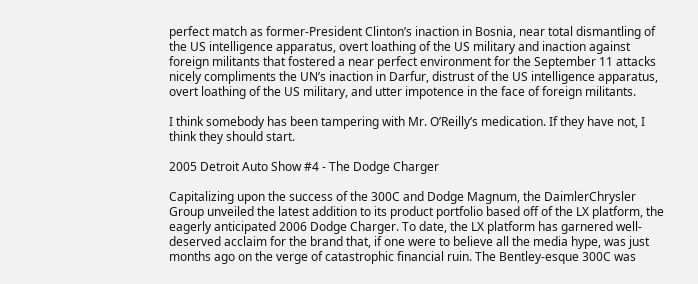perfect match as former-President Clinton’s inaction in Bosnia, near total dismantling of the US intelligence apparatus, overt loathing of the US military and inaction against foreign militants that fostered a near perfect environment for the September 11 attacks nicely compliments the UN’s inaction in Darfur, distrust of the US intelligence apparatus, overt loathing of the US military, and utter impotence in the face of foreign militants.

I think somebody has been tampering with Mr. O’Reilly’s medication. If they have not, I think they should start.

2005 Detroit Auto Show #4 - The Dodge Charger

Capitalizing upon the success of the 300C and Dodge Magnum, the DaimlerChrysler Group unveiled the latest addition to its product portfolio based off of the LX platform, the eagerly anticipated 2006 Dodge Charger. To date, the LX platform has garnered well-deserved acclaim for the brand that, if one were to believe all the media hype, was just months ago on the verge of catastrophic financial ruin. The Bentley-esque 300C was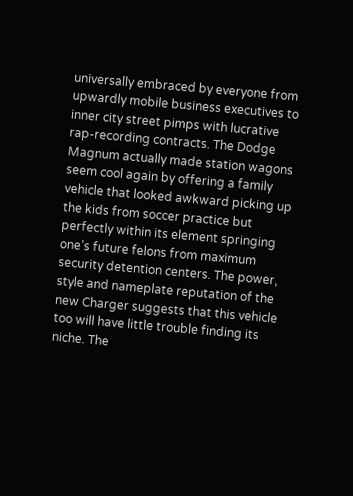universally embraced by everyone from upwardly mobile business executives to inner city street pimps with lucrative rap-recording contracts. The Dodge Magnum actually made station wagons seem cool again by offering a family vehicle that looked awkward picking up the kids from soccer practice but perfectly within its element springing one’s future felons from maximum security detention centers. The power, style and nameplate reputation of the new Charger suggests that this vehicle too will have little trouble finding its niche. The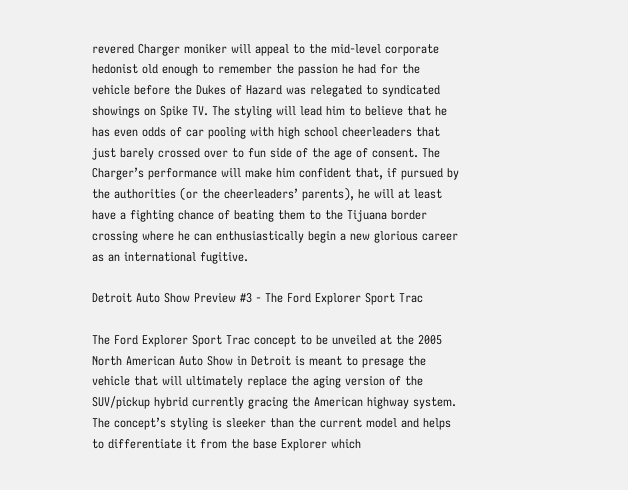revered Charger moniker will appeal to the mid-level corporate hedonist old enough to remember the passion he had for the vehicle before the Dukes of Hazard was relegated to syndicated showings on Spike TV. The styling will lead him to believe that he has even odds of car pooling with high school cheerleaders that just barely crossed over to fun side of the age of consent. The Charger’s performance will make him confident that, if pursued by the authorities (or the cheerleaders’ parents), he will at least have a fighting chance of beating them to the Tijuana border crossing where he can enthusiastically begin a new glorious career as an international fugitive.

Detroit Auto Show Preview #3 - The Ford Explorer Sport Trac

The Ford Explorer Sport Trac concept to be unveiled at the 2005 North American Auto Show in Detroit is meant to presage the vehicle that will ultimately replace the aging version of the SUV/pickup hybrid currently gracing the American highway system. The concept’s styling is sleeker than the current model and helps to differentiate it from the base Explorer which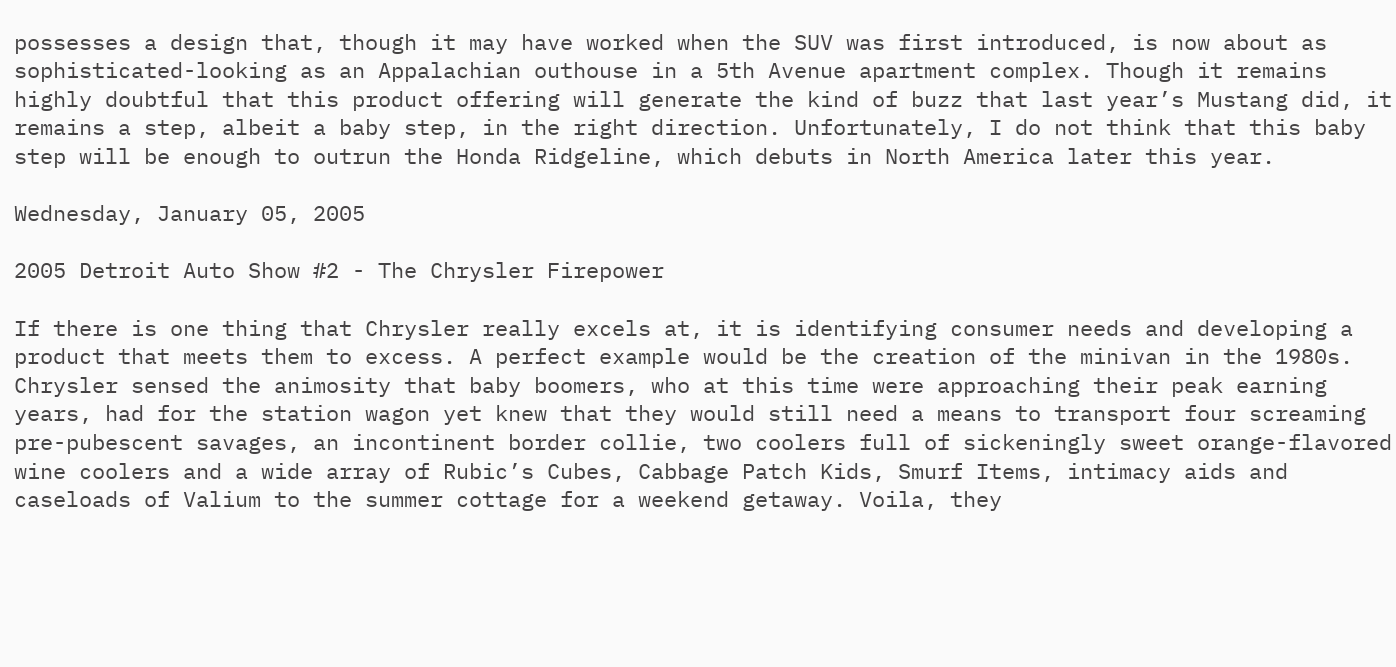possesses a design that, though it may have worked when the SUV was first introduced, is now about as sophisticated-looking as an Appalachian outhouse in a 5th Avenue apartment complex. Though it remains highly doubtful that this product offering will generate the kind of buzz that last year’s Mustang did, it remains a step, albeit a baby step, in the right direction. Unfortunately, I do not think that this baby step will be enough to outrun the Honda Ridgeline, which debuts in North America later this year.

Wednesday, January 05, 2005

2005 Detroit Auto Show #2 - The Chrysler Firepower

If there is one thing that Chrysler really excels at, it is identifying consumer needs and developing a product that meets them to excess. A perfect example would be the creation of the minivan in the 1980s. Chrysler sensed the animosity that baby boomers, who at this time were approaching their peak earning years, had for the station wagon yet knew that they would still need a means to transport four screaming pre-pubescent savages, an incontinent border collie, two coolers full of sickeningly sweet orange-flavored wine coolers and a wide array of Rubic’s Cubes, Cabbage Patch Kids, Smurf Items, intimacy aids and caseloads of Valium to the summer cottage for a weekend getaway. Voila, they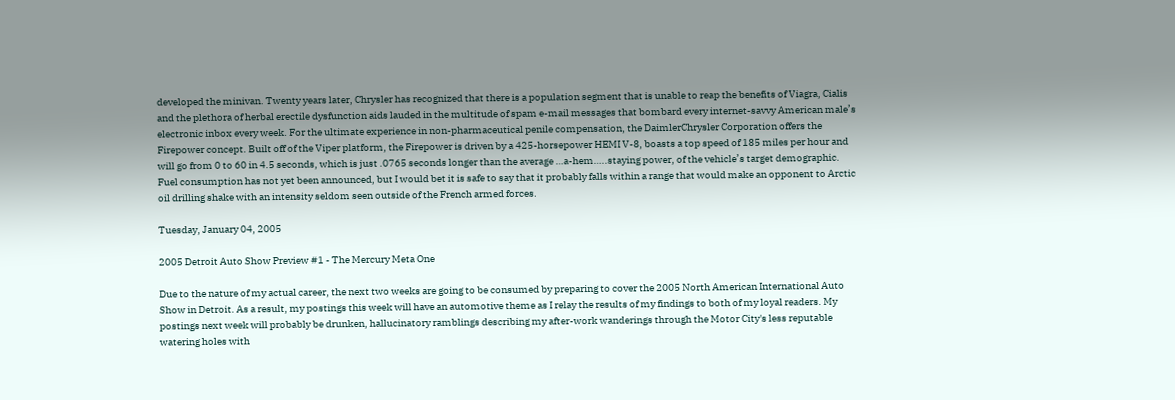developed the minivan. Twenty years later, Chrysler has recognized that there is a population segment that is unable to reap the benefits of Viagra, Cialis and the plethora of herbal erectile dysfunction aids lauded in the multitude of spam e-mail messages that bombard every internet-savvy American male’s electronic inbox every week. For the ultimate experience in non-pharmaceutical penile compensation, the DaimlerChrysler Corporation offers the Firepower concept. Built off of the Viper platform, the Firepower is driven by a 425-horsepower HEMI V-8, boasts a top speed of 185 miles per hour and will go from 0 to 60 in 4.5 seconds, which is just .0765 seconds longer than the average …a-hem…..staying power, of the vehicle’s target demographic. Fuel consumption has not yet been announced, but I would bet it is safe to say that it probably falls within a range that would make an opponent to Arctic oil drilling shake with an intensity seldom seen outside of the French armed forces.

Tuesday, January 04, 2005

2005 Detroit Auto Show Preview #1 - The Mercury Meta One

Due to the nature of my actual career, the next two weeks are going to be consumed by preparing to cover the 2005 North American International Auto Show in Detroit. As a result, my postings this week will have an automotive theme as I relay the results of my findings to both of my loyal readers. My postings next week will probably be drunken, hallucinatory ramblings describing my after-work wanderings through the Motor City's less reputable watering holes with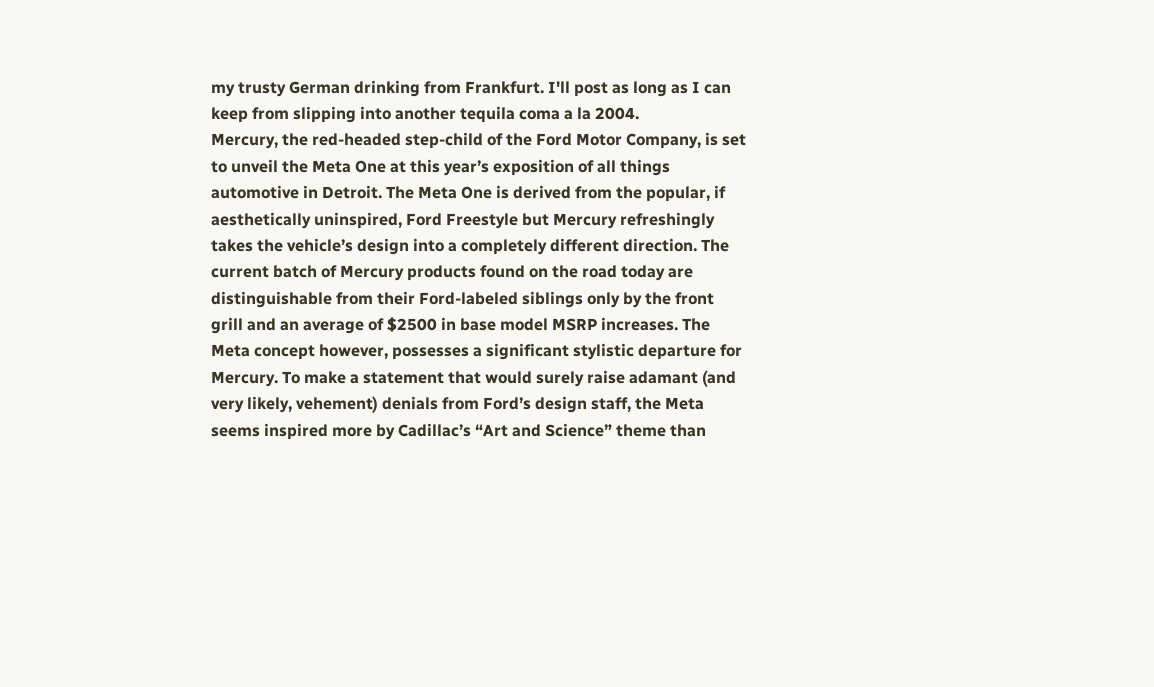my trusty German drinking from Frankfurt. I'll post as long as I can keep from slipping into another tequila coma a la 2004.
Mercury, the red-headed step-child of the Ford Motor Company, is set to unveil the Meta One at this year’s exposition of all things automotive in Detroit. The Meta One is derived from the popular, if aesthetically uninspired, Ford Freestyle but Mercury refreshingly takes the vehicle’s design into a completely different direction. The current batch of Mercury products found on the road today are distinguishable from their Ford-labeled siblings only by the front grill and an average of $2500 in base model MSRP increases. The Meta concept however, possesses a significant stylistic departure for Mercury. To make a statement that would surely raise adamant (and very likely, vehement) denials from Ford’s design staff, the Meta seems inspired more by Cadillac’s “Art and Science” theme than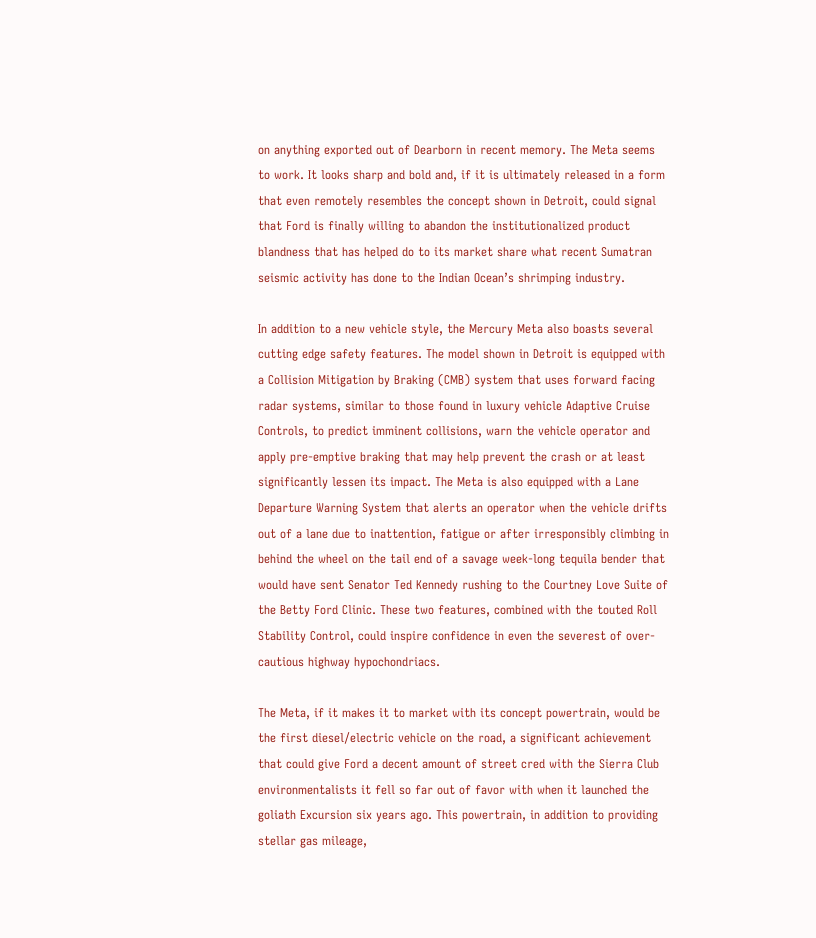on anything exported out of Dearborn in recent memory. The Meta seems to work. It looks sharp and bold and, if it is ultimately released in a form that even remotely resembles the concept shown in Detroit, could signal that Ford is finally willing to abandon the institutionalized product blandness that has helped do to its market share what recent Sumatran seismic activity has done to the Indian Ocean’s shrimping industry.

In addition to a new vehicle style, the Mercury Meta also boasts several cutting edge safety features. The model shown in Detroit is equipped with a Collision Mitigation by Braking (CMB) system that uses forward facing radar systems, similar to those found in luxury vehicle Adaptive Cruise Controls, to predict imminent collisions, warn the vehicle operator and apply pre-emptive braking that may help prevent the crash or at least significantly lessen its impact. The Meta is also equipped with a Lane Departure Warning System that alerts an operator when the vehicle drifts out of a lane due to inattention, fatigue or after irresponsibly climbing in behind the wheel on the tail end of a savage week-long tequila bender that would have sent Senator Ted Kennedy rushing to the Courtney Love Suite of the Betty Ford Clinic. These two features, combined with the touted Roll Stability Control, could inspire confidence in even the severest of over-cautious highway hypochondriacs.

The Meta, if it makes it to market with its concept powertrain, would be the first diesel/electric vehicle on the road, a significant achievement that could give Ford a decent amount of street cred with the Sierra Club environmentalists it fell so far out of favor with when it launched the goliath Excursion six years ago. This powertrain, in addition to providing stellar gas mileage,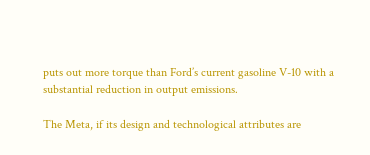puts out more torque than Ford’s current gasoline V-10 with a substantial reduction in output emissions.

The Meta, if its design and technological attributes are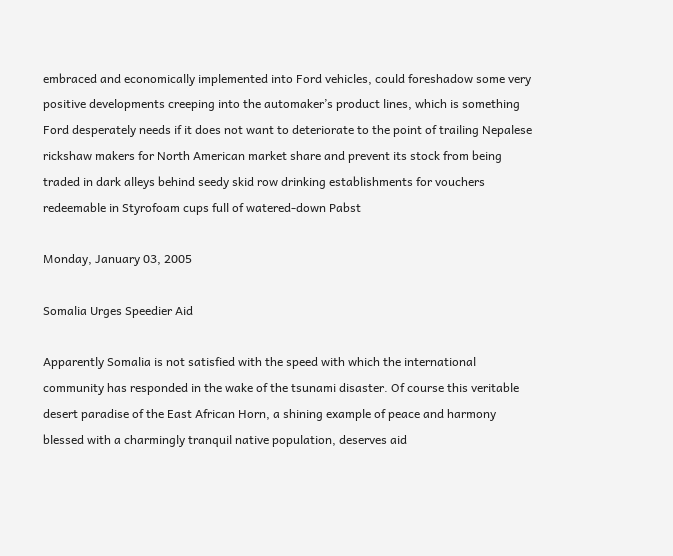embraced and economically implemented into Ford vehicles, could foreshadow some very positive developments creeping into the automaker’s product lines, which is something Ford desperately needs if it does not want to deteriorate to the point of trailing Nepalese rickshaw makers for North American market share and prevent its stock from being traded in dark alleys behind seedy skid row drinking establishments for vouchers redeemable in Styrofoam cups full of watered-down Pabst

Monday, January 03, 2005

Somalia Urges Speedier Aid

Apparently Somalia is not satisfied with the speed with which the international community has responded in the wake of the tsunami disaster. Of course this veritable desert paradise of the East African Horn, a shining example of peace and harmony blessed with a charmingly tranquil native population, deserves aid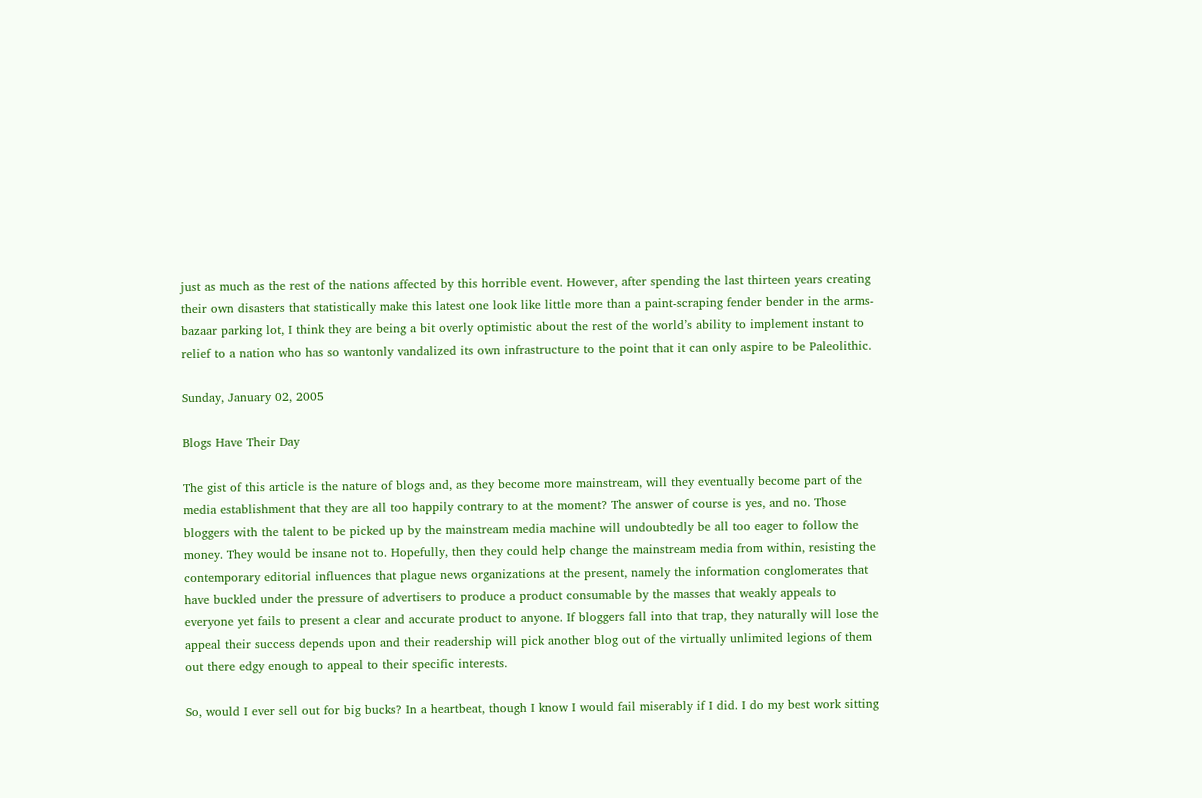just as much as the rest of the nations affected by this horrible event. However, after spending the last thirteen years creating their own disasters that statistically make this latest one look like little more than a paint-scraping fender bender in the arms-bazaar parking lot, I think they are being a bit overly optimistic about the rest of the world’s ability to implement instant to relief to a nation who has so wantonly vandalized its own infrastructure to the point that it can only aspire to be Paleolithic.

Sunday, January 02, 2005

Blogs Have Their Day

The gist of this article is the nature of blogs and, as they become more mainstream, will they eventually become part of the media establishment that they are all too happily contrary to at the moment? The answer of course is yes, and no. Those bloggers with the talent to be picked up by the mainstream media machine will undoubtedly be all too eager to follow the money. They would be insane not to. Hopefully, then they could help change the mainstream media from within, resisting the contemporary editorial influences that plague news organizations at the present, namely the information conglomerates that have buckled under the pressure of advertisers to produce a product consumable by the masses that weakly appeals to everyone yet fails to present a clear and accurate product to anyone. If bloggers fall into that trap, they naturally will lose the appeal their success depends upon and their readership will pick another blog out of the virtually unlimited legions of them out there edgy enough to appeal to their specific interests.

So, would I ever sell out for big bucks? In a heartbeat, though I know I would fail miserably if I did. I do my best work sitting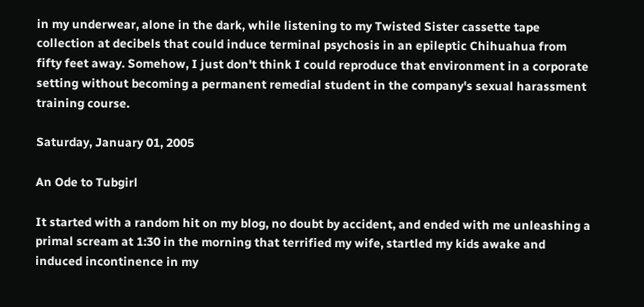in my underwear, alone in the dark, while listening to my Twisted Sister cassette tape collection at decibels that could induce terminal psychosis in an epileptic Chihuahua from fifty feet away. Somehow, I just don't think I could reproduce that environment in a corporate setting without becoming a permanent remedial student in the company's sexual harassment training course.

Saturday, January 01, 2005

An Ode to Tubgirl

It started with a random hit on my blog, no doubt by accident, and ended with me unleashing a primal scream at 1:30 in the morning that terrified my wife, startled my kids awake and induced incontinence in my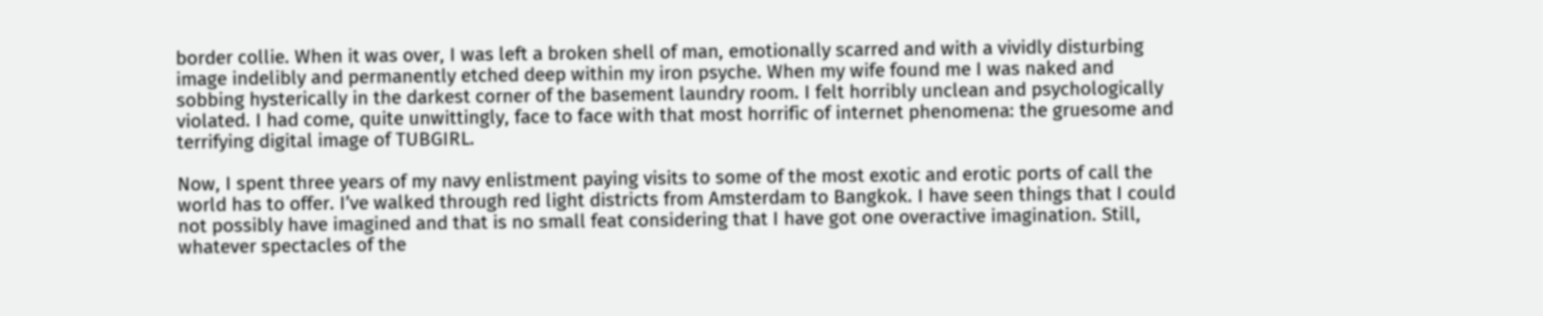border collie. When it was over, I was left a broken shell of man, emotionally scarred and with a vividly disturbing image indelibly and permanently etched deep within my iron psyche. When my wife found me I was naked and sobbing hysterically in the darkest corner of the basement laundry room. I felt horribly unclean and psychologically violated. I had come, quite unwittingly, face to face with that most horrific of internet phenomena: the gruesome and terrifying digital image of TUBGIRL.

Now, I spent three years of my navy enlistment paying visits to some of the most exotic and erotic ports of call the world has to offer. I’ve walked through red light districts from Amsterdam to Bangkok. I have seen things that I could not possibly have imagined and that is no small feat considering that I have got one overactive imagination. Still, whatever spectacles of the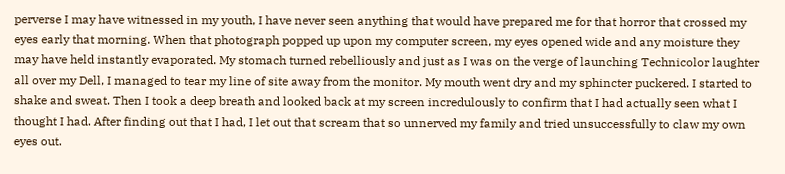perverse I may have witnessed in my youth, I have never seen anything that would have prepared me for that horror that crossed my eyes early that morning. When that photograph popped up upon my computer screen, my eyes opened wide and any moisture they may have held instantly evaporated. My stomach turned rebelliously and just as I was on the verge of launching Technicolor laughter all over my Dell, I managed to tear my line of site away from the monitor. My mouth went dry and my sphincter puckered. I started to shake and sweat. Then I took a deep breath and looked back at my screen incredulously to confirm that I had actually seen what I thought I had. After finding out that I had, I let out that scream that so unnerved my family and tried unsuccessfully to claw my own eyes out.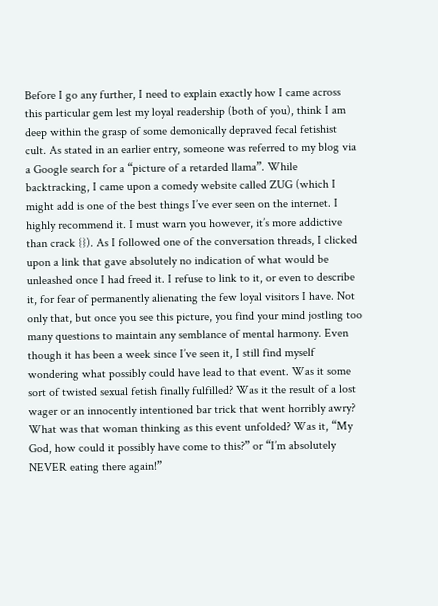Before I go any further, I need to explain exactly how I came across this particular gem lest my loyal readership (both of you), think I am deep within the grasp of some demonically depraved fecal fetishist cult. As stated in an earlier entry, someone was referred to my blog via a Google search for a “picture of a retarded llama”. While backtracking, I came upon a comedy website called ZUG (which I might add is one of the best things I’ve ever seen on the internet. I highly recommend it. I must warn you however, it’s more addictive than crack {}). As I followed one of the conversation threads, I clicked upon a link that gave absolutely no indication of what would be unleashed once I had freed it. I refuse to link to it, or even to describe it, for fear of permanently alienating the few loyal visitors I have. Not only that, but once you see this picture, you find your mind jostling too many questions to maintain any semblance of mental harmony. Even though it has been a week since I’ve seen it, I still find myself wondering what possibly could have lead to that event. Was it some sort of twisted sexual fetish finally fulfilled? Was it the result of a lost wager or an innocently intentioned bar trick that went horribly awry? What was that woman thinking as this event unfolded? Was it, “My God, how could it possibly have come to this?” or “I’m absolutely NEVER eating there again!”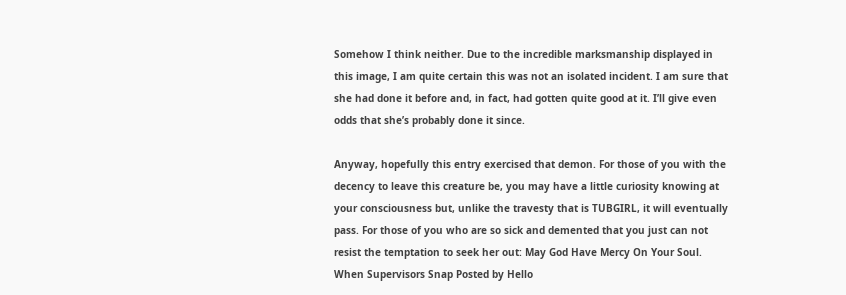Somehow I think neither. Due to the incredible marksmanship displayed in this image, I am quite certain this was not an isolated incident. I am sure that she had done it before and, in fact, had gotten quite good at it. I’ll give even odds that she’s probably done it since.

Anyway, hopefully this entry exercised that demon. For those of you with the decency to leave this creature be, you may have a little curiosity knowing at your consciousness but, unlike the travesty that is TUBGIRL, it will eventually pass. For those of you who are so sick and demented that you just can not resist the temptation to seek her out: May God Have Mercy On Your Soul.
When Supervisors Snap Posted by Hello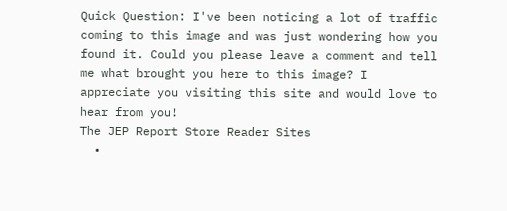Quick Question: I've been noticing a lot of traffic coming to this image and was just wondering how you found it. Could you please leave a comment and tell me what brought you here to this image? I appreciate you visiting this site and would love to hear from you!
The JEP Report Store Reader Sites
  •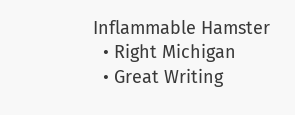Inflammable Hamster
  • Right Michigan
  • Great Writing